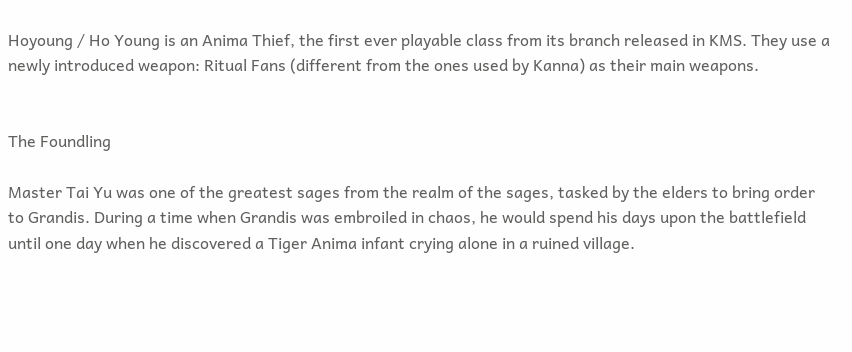Hoyoung / Ho Young is an Anima Thief, the first ever playable class from its branch released in KMS. They use a newly introduced weapon: Ritual Fans (different from the ones used by Kanna) as their main weapons.


The Foundling

Master Tai Yu was one of the greatest sages from the realm of the sages, tasked by the elders to bring order to Grandis. During a time when Grandis was embroiled in chaos, he would spend his days upon the battlefield until one day when he discovered a Tiger Anima infant crying alone in a ruined village.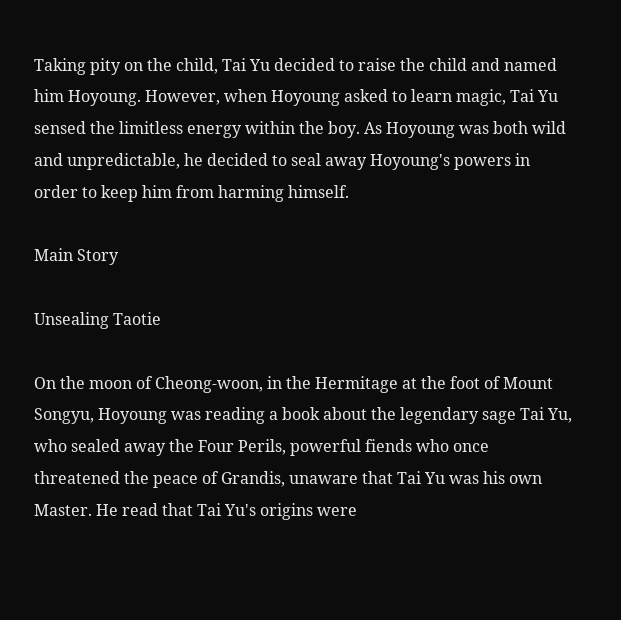Taking pity on the child, Tai Yu decided to raise the child and named him Hoyoung. However, when Hoyoung asked to learn magic, Tai Yu sensed the limitless energy within the boy. As Hoyoung was both wild and unpredictable, he decided to seal away Hoyoung's powers in order to keep him from harming himself.

Main Story

Unsealing Taotie

On the moon of Cheong-woon, in the Hermitage at the foot of Mount Songyu, Hoyoung was reading a book about the legendary sage Tai Yu, who sealed away the Four Perils, powerful fiends who once threatened the peace of Grandis, unaware that Tai Yu was his own Master. He read that Tai Yu's origins were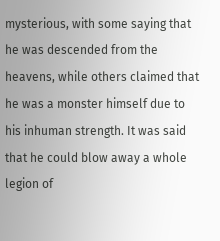mysterious, with some saying that he was descended from the heavens, while others claimed that he was a monster himself due to his inhuman strength. It was said that he could blow away a whole legion of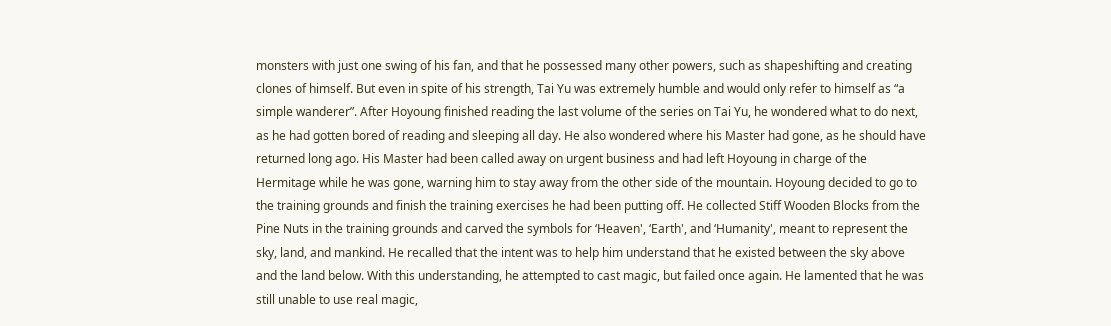monsters with just one swing of his fan, and that he possessed many other powers, such as shapeshifting and creating clones of himself. But even in spite of his strength, Tai Yu was extremely humble and would only refer to himself as “a simple wanderer”. After Hoyoung finished reading the last volume of the series on Tai Yu, he wondered what to do next, as he had gotten bored of reading and sleeping all day. He also wondered where his Master had gone, as he should have returned long ago. His Master had been called away on urgent business and had left Hoyoung in charge of the Hermitage while he was gone, warning him to stay away from the other side of the mountain. Hoyoung decided to go to the training grounds and finish the training exercises he had been putting off. He collected Stiff Wooden Blocks from the Pine Nuts in the training grounds and carved the symbols for ‘Heaven', ‘Earth', and ‘Humanity', meant to represent the sky, land, and mankind. He recalled that the intent was to help him understand that he existed between the sky above and the land below. With this understanding, he attempted to cast magic, but failed once again. He lamented that he was still unable to use real magic,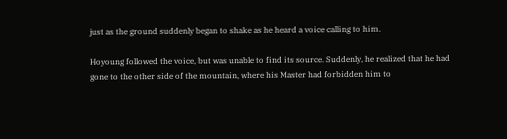just as the ground suddenly began to shake as he heard a voice calling to him.

Hoyoung followed the voice, but was unable to find its source. Suddenly, he realized that he had gone to the other side of the mountain, where his Master had forbidden him to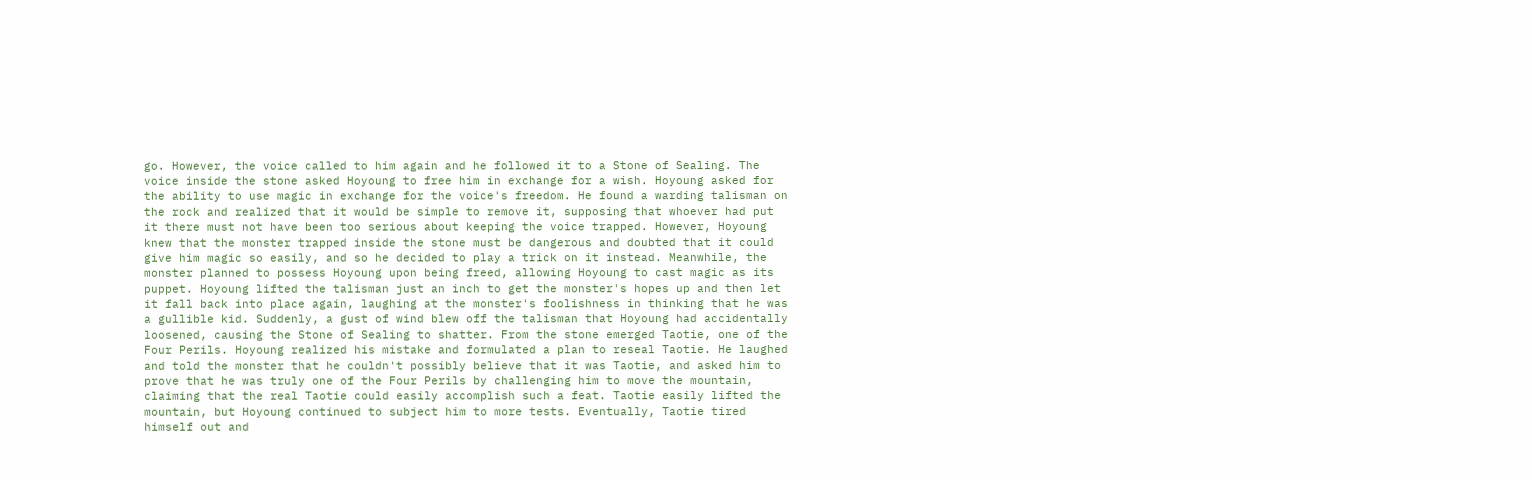go. However, the voice called to him again and he followed it to a Stone of Sealing. The voice inside the stone asked Hoyoung to free him in exchange for a wish. Hoyoung asked for the ability to use magic in exchange for the voice's freedom. He found a warding talisman on the rock and realized that it would be simple to remove it, supposing that whoever had put it there must not have been too serious about keeping the voice trapped. However, Hoyoung knew that the monster trapped inside the stone must be dangerous and doubted that it could give him magic so easily, and so he decided to play a trick on it instead. Meanwhile, the monster planned to possess Hoyoung upon being freed, allowing Hoyoung to cast magic as its puppet. Hoyoung lifted the talisman just an inch to get the monster's hopes up and then let it fall back into place again, laughing at the monster's foolishness in thinking that he was a gullible kid. Suddenly, a gust of wind blew off the talisman that Hoyoung had accidentally loosened, causing the Stone of Sealing to shatter. From the stone emerged Taotie, one of the Four Perils. Hoyoung realized his mistake and formulated a plan to reseal Taotie. He laughed and told the monster that he couldn't possibly believe that it was Taotie, and asked him to prove that he was truly one of the Four Perils by challenging him to move the mountain, claiming that the real Taotie could easily accomplish such a feat. Taotie easily lifted the mountain, but Hoyoung continued to subject him to more tests. Eventually, Taotie tired himself out and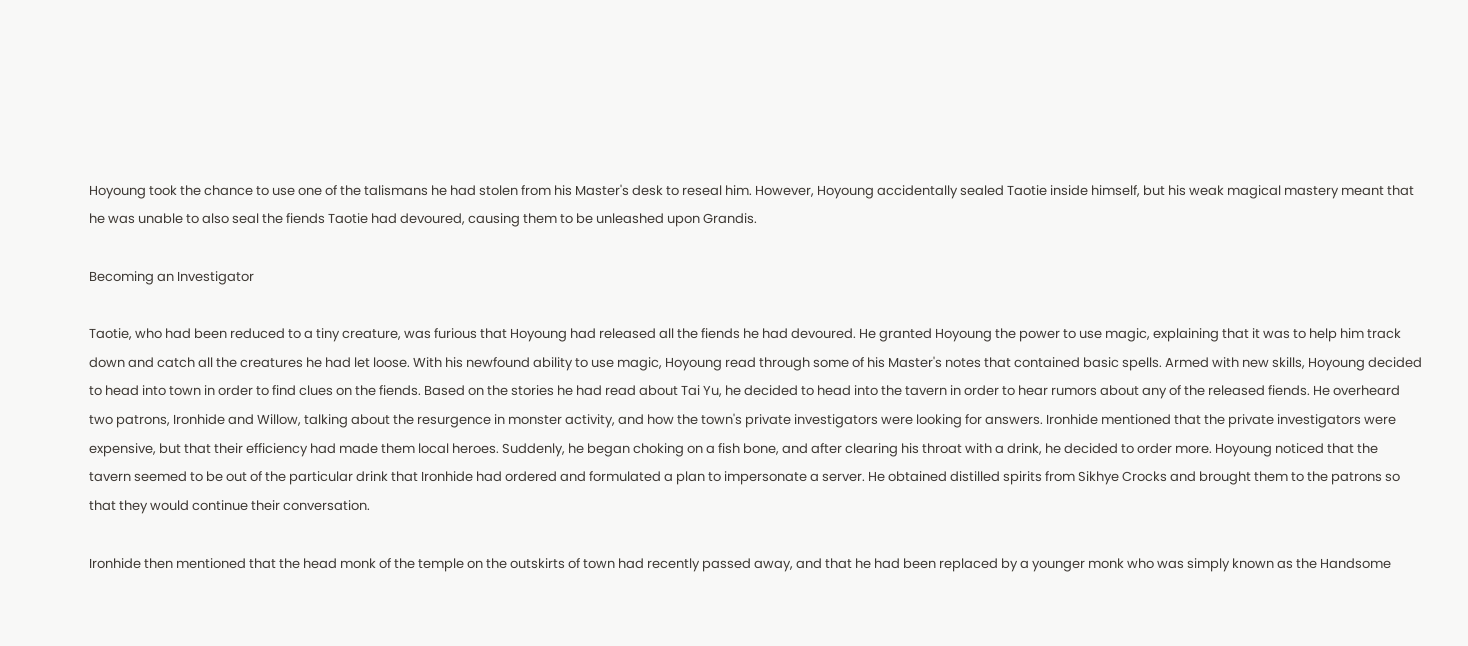Hoyoung took the chance to use one of the talismans he had stolen from his Master's desk to reseal him. However, Hoyoung accidentally sealed Taotie inside himself, but his weak magical mastery meant that he was unable to also seal the fiends Taotie had devoured, causing them to be unleashed upon Grandis.

Becoming an Investigator

Taotie, who had been reduced to a tiny creature, was furious that Hoyoung had released all the fiends he had devoured. He granted Hoyoung the power to use magic, explaining that it was to help him track down and catch all the creatures he had let loose. With his newfound ability to use magic, Hoyoung read through some of his Master's notes that contained basic spells. Armed with new skills, Hoyoung decided to head into town in order to find clues on the fiends. Based on the stories he had read about Tai Yu, he decided to head into the tavern in order to hear rumors about any of the released fiends. He overheard two patrons, Ironhide and Willow, talking about the resurgence in monster activity, and how the town's private investigators were looking for answers. Ironhide mentioned that the private investigators were expensive, but that their efficiency had made them local heroes. Suddenly, he began choking on a fish bone, and after clearing his throat with a drink, he decided to order more. Hoyoung noticed that the tavern seemed to be out of the particular drink that Ironhide had ordered and formulated a plan to impersonate a server. He obtained distilled spirits from Sikhye Crocks and brought them to the patrons so that they would continue their conversation.

Ironhide then mentioned that the head monk of the temple on the outskirts of town had recently passed away, and that he had been replaced by a younger monk who was simply known as the Handsome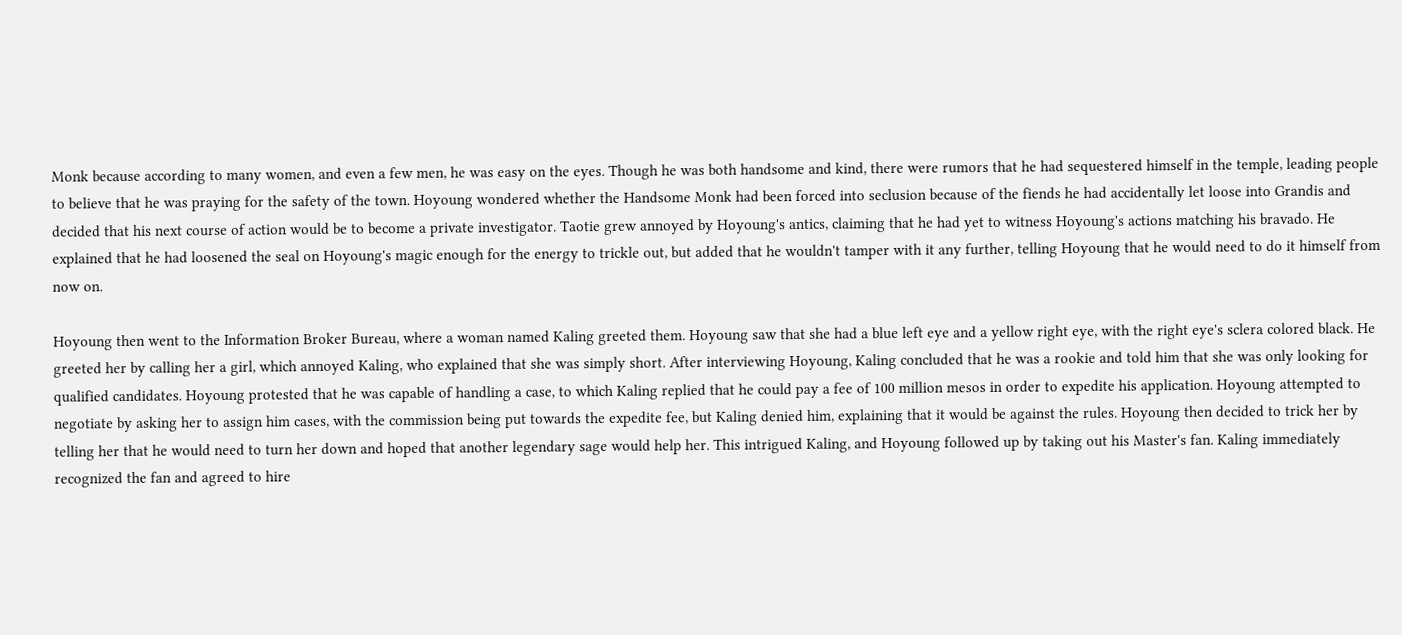Monk because according to many women, and even a few men, he was easy on the eyes. Though he was both handsome and kind, there were rumors that he had sequestered himself in the temple, leading people to believe that he was praying for the safety of the town. Hoyoung wondered whether the Handsome Monk had been forced into seclusion because of the fiends he had accidentally let loose into Grandis and decided that his next course of action would be to become a private investigator. Taotie grew annoyed by Hoyoung's antics, claiming that he had yet to witness Hoyoung's actions matching his bravado. He explained that he had loosened the seal on Hoyoung's magic enough for the energy to trickle out, but added that he wouldn't tamper with it any further, telling Hoyoung that he would need to do it himself from now on.

Hoyoung then went to the Information Broker Bureau, where a woman named Kaling greeted them. Hoyoung saw that she had a blue left eye and a yellow right eye, with the right eye's sclera colored black. He greeted her by calling her a girl, which annoyed Kaling, who explained that she was simply short. After interviewing Hoyoung, Kaling concluded that he was a rookie and told him that she was only looking for qualified candidates. Hoyoung protested that he was capable of handling a case, to which Kaling replied that he could pay a fee of 100 million mesos in order to expedite his application. Hoyoung attempted to negotiate by asking her to assign him cases, with the commission being put towards the expedite fee, but Kaling denied him, explaining that it would be against the rules. Hoyoung then decided to trick her by telling her that he would need to turn her down and hoped that another legendary sage would help her. This intrigued Kaling, and Hoyoung followed up by taking out his Master's fan. Kaling immediately recognized the fan and agreed to hire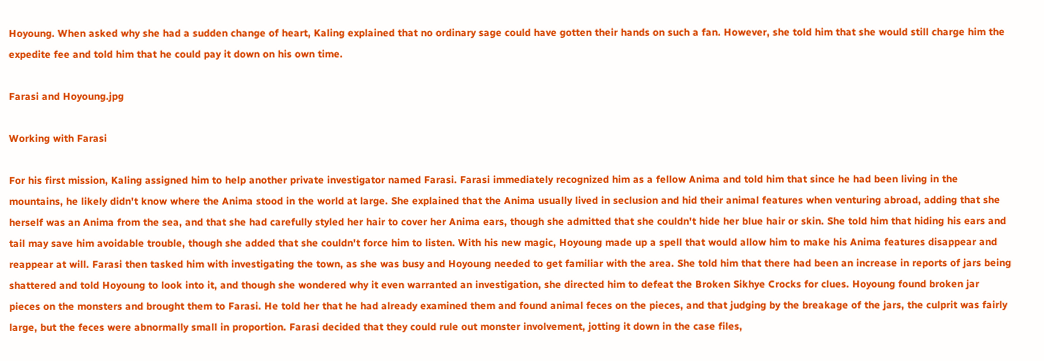Hoyoung. When asked why she had a sudden change of heart, Kaling explained that no ordinary sage could have gotten their hands on such a fan. However, she told him that she would still charge him the expedite fee and told him that he could pay it down on his own time.

Farasi and Hoyoung.jpg

Working with Farasi

For his first mission, Kaling assigned him to help another private investigator named Farasi. Farasi immediately recognized him as a fellow Anima and told him that since he had been living in the mountains, he likely didn't know where the Anima stood in the world at large. She explained that the Anima usually lived in seclusion and hid their animal features when venturing abroad, adding that she herself was an Anima from the sea, and that she had carefully styled her hair to cover her Anima ears, though she admitted that she couldn't hide her blue hair or skin. She told him that hiding his ears and tail may save him avoidable trouble, though she added that she couldn't force him to listen. With his new magic, Hoyoung made up a spell that would allow him to make his Anima features disappear and reappear at will. Farasi then tasked him with investigating the town, as she was busy and Hoyoung needed to get familiar with the area. She told him that there had been an increase in reports of jars being shattered and told Hoyoung to look into it, and though she wondered why it even warranted an investigation, she directed him to defeat the Broken Sikhye Crocks for clues. Hoyoung found broken jar pieces on the monsters and brought them to Farasi. He told her that he had already examined them and found animal feces on the pieces, and that judging by the breakage of the jars, the culprit was fairly large, but the feces were abnormally small in proportion. Farasi decided that they could rule out monster involvement, jotting it down in the case files,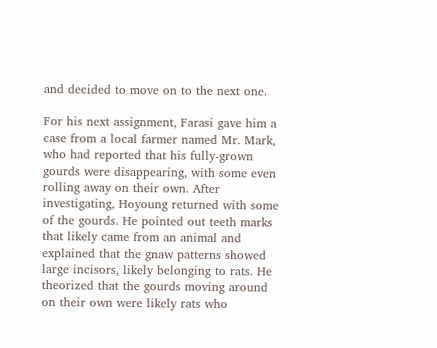and decided to move on to the next one.

For his next assignment, Farasi gave him a case from a local farmer named Mr. Mark, who had reported that his fully-grown gourds were disappearing, with some even rolling away on their own. After investigating, Hoyoung returned with some of the gourds. He pointed out teeth marks that likely came from an animal and explained that the gnaw patterns showed large incisors, likely belonging to rats. He theorized that the gourds moving around on their own were likely rats who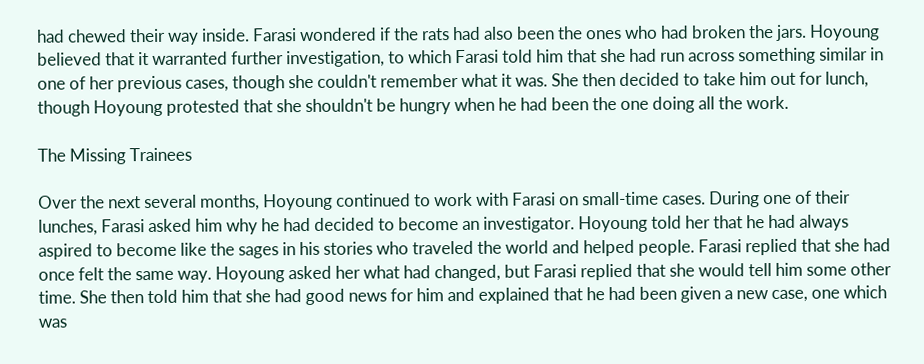had chewed their way inside. Farasi wondered if the rats had also been the ones who had broken the jars. Hoyoung believed that it warranted further investigation, to which Farasi told him that she had run across something similar in one of her previous cases, though she couldn't remember what it was. She then decided to take him out for lunch, though Hoyoung protested that she shouldn't be hungry when he had been the one doing all the work.

The Missing Trainees

Over the next several months, Hoyoung continued to work with Farasi on small-time cases. During one of their lunches, Farasi asked him why he had decided to become an investigator. Hoyoung told her that he had always aspired to become like the sages in his stories who traveled the world and helped people. Farasi replied that she had once felt the same way. Hoyoung asked her what had changed, but Farasi replied that she would tell him some other time. She then told him that she had good news for him and explained that he had been given a new case, one which was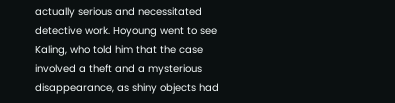actually serious and necessitated detective work. Hoyoung went to see Kaling, who told him that the case involved a theft and a mysterious disappearance, as shiny objects had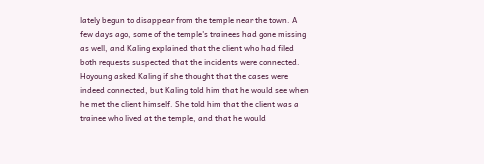lately begun to disappear from the temple near the town. A few days ago, some of the temple's trainees had gone missing as well, and Kaling explained that the client who had filed both requests suspected that the incidents were connected. Hoyoung asked Kaling if she thought that the cases were indeed connected, but Kaling told him that he would see when he met the client himself. She told him that the client was a trainee who lived at the temple, and that he would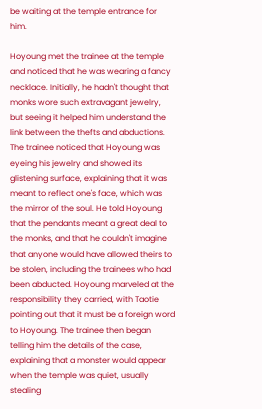be waiting at the temple entrance for him.

Hoyoung met the trainee at the temple and noticed that he was wearing a fancy necklace. Initially, he hadn't thought that monks wore such extravagant jewelry, but seeing it helped him understand the link between the thefts and abductions. The trainee noticed that Hoyoung was eyeing his jewelry and showed its glistening surface, explaining that it was meant to reflect one's face, which was the mirror of the soul. He told Hoyoung that the pendants meant a great deal to the monks, and that he couldn't imagine that anyone would have allowed theirs to be stolen, including the trainees who had been abducted. Hoyoung marveled at the responsibility they carried, with Taotie pointing out that it must be a foreign word to Hoyoung. The trainee then began telling him the details of the case, explaining that a monster would appear when the temple was quiet, usually stealing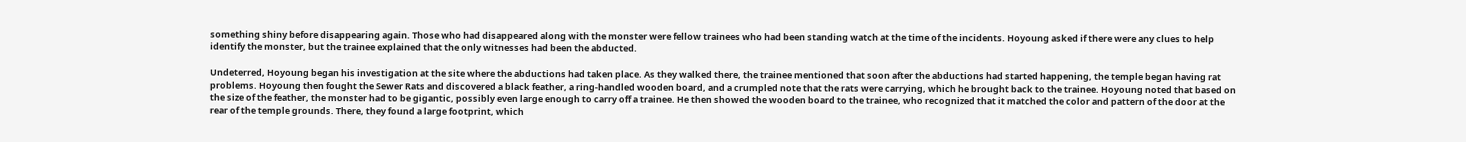something shiny before disappearing again. Those who had disappeared along with the monster were fellow trainees who had been standing watch at the time of the incidents. Hoyoung asked if there were any clues to help identify the monster, but the trainee explained that the only witnesses had been the abducted.

Undeterred, Hoyoung began his investigation at the site where the abductions had taken place. As they walked there, the trainee mentioned that soon after the abductions had started happening, the temple began having rat problems. Hoyoung then fought the Sewer Rats and discovered a black feather, a ring-handled wooden board, and a crumpled note that the rats were carrying, which he brought back to the trainee. Hoyoung noted that based on the size of the feather, the monster had to be gigantic, possibly even large enough to carry off a trainee. He then showed the wooden board to the trainee, who recognized that it matched the color and pattern of the door at the rear of the temple grounds. There, they found a large footprint, which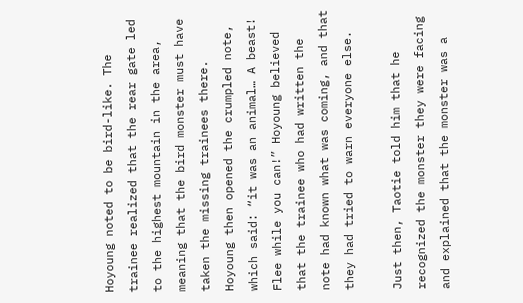Hoyoung noted to be bird-like. The trainee realized that the rear gate led to the highest mountain in the area, meaning that the bird monster must have taken the missing trainees there. Hoyoung then opened the crumpled note, which said: “it was an animal… A beast! Flee while you can!” Hoyoung believed that the trainee who had written the note had known what was coming, and that they had tried to warn everyone else.

Just then, Taotie told him that he recognized the monster they were facing and explained that the monster was a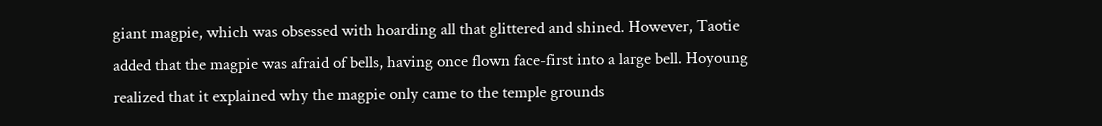giant magpie, which was obsessed with hoarding all that glittered and shined. However, Taotie added that the magpie was afraid of bells, having once flown face-first into a large bell. Hoyoung realized that it explained why the magpie only came to the temple grounds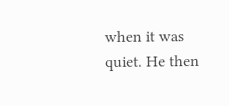when it was quiet. He then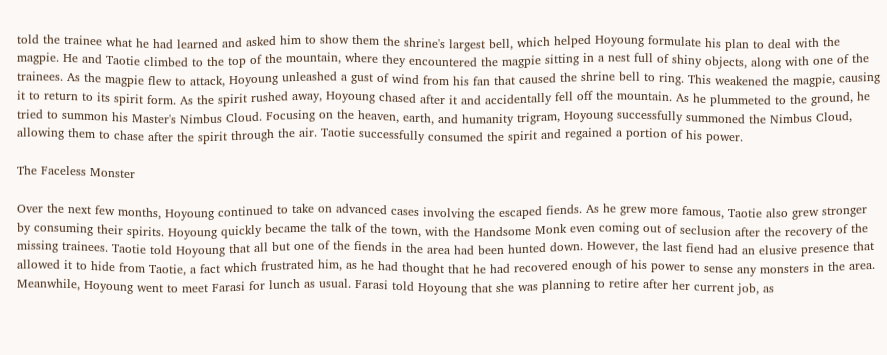told the trainee what he had learned and asked him to show them the shrine's largest bell, which helped Hoyoung formulate his plan to deal with the magpie. He and Taotie climbed to the top of the mountain, where they encountered the magpie sitting in a nest full of shiny objects, along with one of the trainees. As the magpie flew to attack, Hoyoung unleashed a gust of wind from his fan that caused the shrine bell to ring. This weakened the magpie, causing it to return to its spirit form. As the spirit rushed away, Hoyoung chased after it and accidentally fell off the mountain. As he plummeted to the ground, he tried to summon his Master's Nimbus Cloud. Focusing on the heaven, earth, and humanity trigram, Hoyoung successfully summoned the Nimbus Cloud, allowing them to chase after the spirit through the air. Taotie successfully consumed the spirit and regained a portion of his power.

The Faceless Monster

Over the next few months, Hoyoung continued to take on advanced cases involving the escaped fiends. As he grew more famous, Taotie also grew stronger by consuming their spirits. Hoyoung quickly became the talk of the town, with the Handsome Monk even coming out of seclusion after the recovery of the missing trainees. Taotie told Hoyoung that all but one of the fiends in the area had been hunted down. However, the last fiend had an elusive presence that allowed it to hide from Taotie, a fact which frustrated him, as he had thought that he had recovered enough of his power to sense any monsters in the area. Meanwhile, Hoyoung went to meet Farasi for lunch as usual. Farasi told Hoyoung that she was planning to retire after her current job, as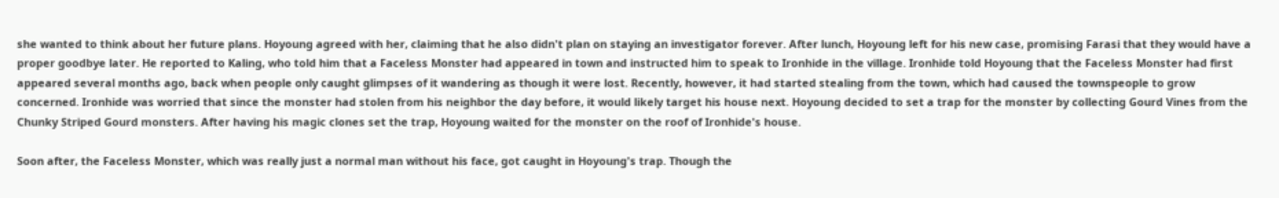she wanted to think about her future plans. Hoyoung agreed with her, claiming that he also didn't plan on staying an investigator forever. After lunch, Hoyoung left for his new case, promising Farasi that they would have a proper goodbye later. He reported to Kaling, who told him that a Faceless Monster had appeared in town and instructed him to speak to Ironhide in the village. Ironhide told Hoyoung that the Faceless Monster had first appeared several months ago, back when people only caught glimpses of it wandering as though it were lost. Recently, however, it had started stealing from the town, which had caused the townspeople to grow concerned. Ironhide was worried that since the monster had stolen from his neighbor the day before, it would likely target his house next. Hoyoung decided to set a trap for the monster by collecting Gourd Vines from the Chunky Striped Gourd monsters. After having his magic clones set the trap, Hoyoung waited for the monster on the roof of Ironhide's house.

Soon after, the Faceless Monster, which was really just a normal man without his face, got caught in Hoyoung's trap. Though the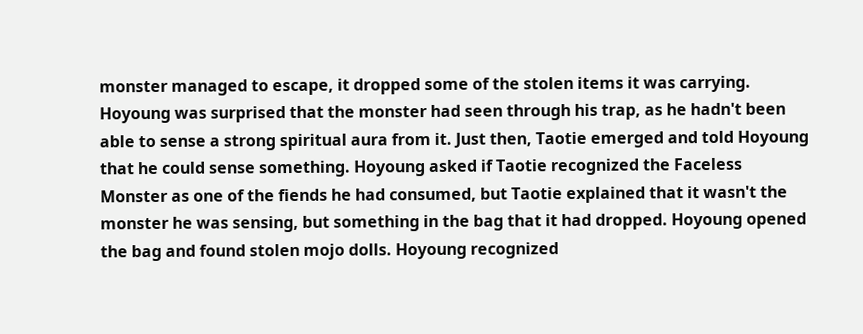monster managed to escape, it dropped some of the stolen items it was carrying. Hoyoung was surprised that the monster had seen through his trap, as he hadn't been able to sense a strong spiritual aura from it. Just then, Taotie emerged and told Hoyoung that he could sense something. Hoyoung asked if Taotie recognized the Faceless Monster as one of the fiends he had consumed, but Taotie explained that it wasn't the monster he was sensing, but something in the bag that it had dropped. Hoyoung opened the bag and found stolen mojo dolls. Hoyoung recognized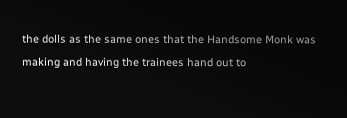the dolls as the same ones that the Handsome Monk was making and having the trainees hand out to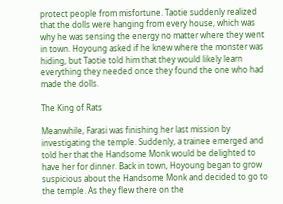protect people from misfortune. Taotie suddenly realized that the dolls were hanging from every house, which was why he was sensing the energy no matter where they went in town. Hoyoung asked if he knew where the monster was hiding, but Taotie told him that they would likely learn everything they needed once they found the one who had made the dolls.

The King of Rats

Meanwhile, Farasi was finishing her last mission by investigating the temple. Suddenly, a trainee emerged and told her that the Handsome Monk would be delighted to have her for dinner. Back in town, Hoyoung began to grow suspicious about the Handsome Monk and decided to go to the temple. As they flew there on the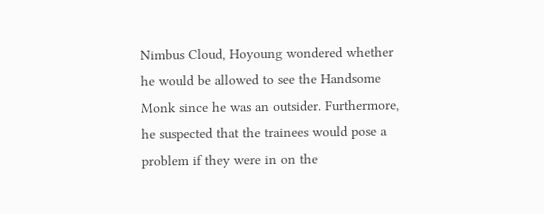Nimbus Cloud, Hoyoung wondered whether he would be allowed to see the Handsome Monk since he was an outsider. Furthermore, he suspected that the trainees would pose a problem if they were in on the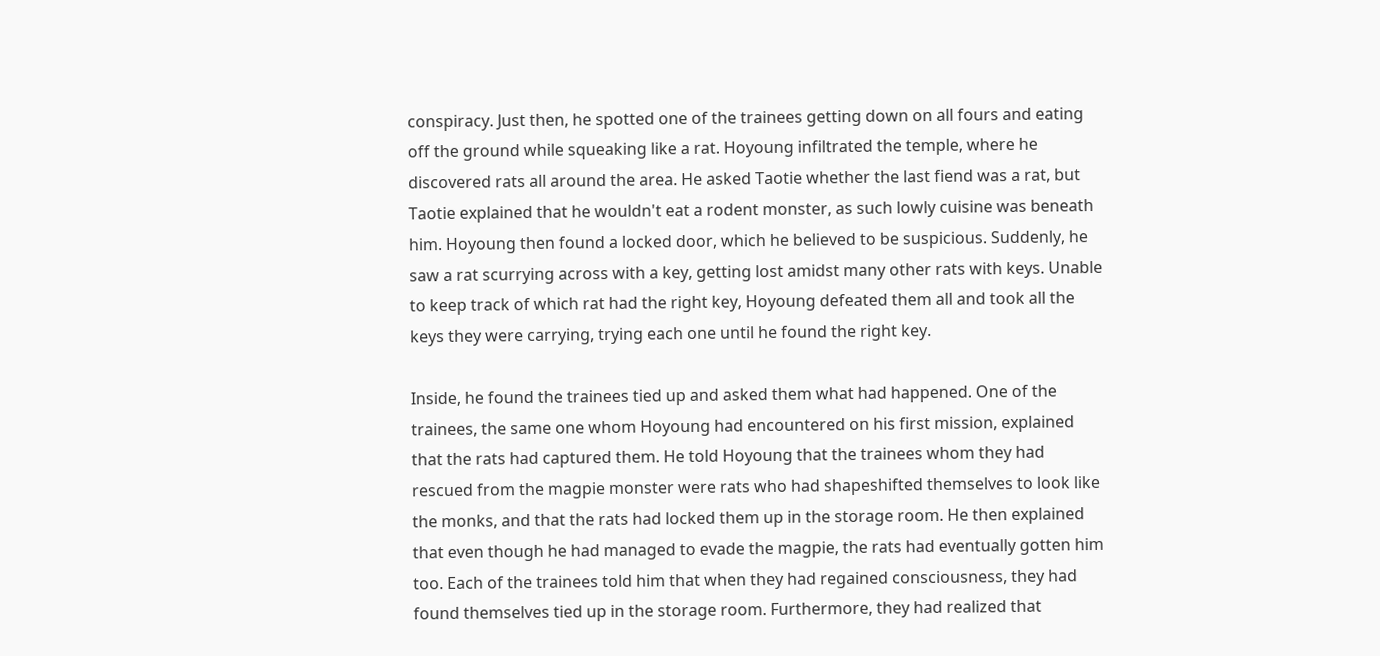conspiracy. Just then, he spotted one of the trainees getting down on all fours and eating off the ground while squeaking like a rat. Hoyoung infiltrated the temple, where he discovered rats all around the area. He asked Taotie whether the last fiend was a rat, but Taotie explained that he wouldn't eat a rodent monster, as such lowly cuisine was beneath him. Hoyoung then found a locked door, which he believed to be suspicious. Suddenly, he saw a rat scurrying across with a key, getting lost amidst many other rats with keys. Unable to keep track of which rat had the right key, Hoyoung defeated them all and took all the keys they were carrying, trying each one until he found the right key.

Inside, he found the trainees tied up and asked them what had happened. One of the trainees, the same one whom Hoyoung had encountered on his first mission, explained that the rats had captured them. He told Hoyoung that the trainees whom they had rescued from the magpie monster were rats who had shapeshifted themselves to look like the monks, and that the rats had locked them up in the storage room. He then explained that even though he had managed to evade the magpie, the rats had eventually gotten him too. Each of the trainees told him that when they had regained consciousness, they had found themselves tied up in the storage room. Furthermore, they had realized that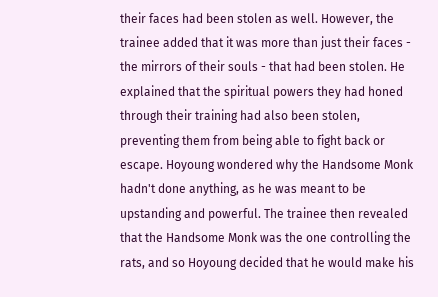their faces had been stolen as well. However, the trainee added that it was more than just their faces - the mirrors of their souls - that had been stolen. He explained that the spiritual powers they had honed through their training had also been stolen, preventing them from being able to fight back or escape. Hoyoung wondered why the Handsome Monk hadn't done anything, as he was meant to be upstanding and powerful. The trainee then revealed that the Handsome Monk was the one controlling the rats, and so Hoyoung decided that he would make his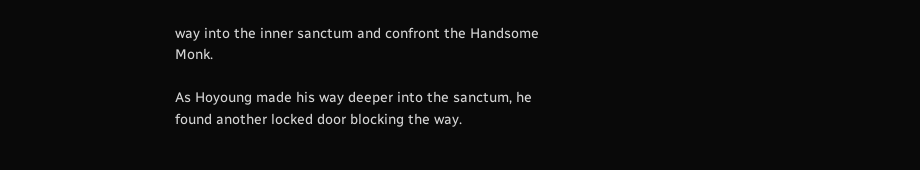way into the inner sanctum and confront the Handsome Monk.

As Hoyoung made his way deeper into the sanctum, he found another locked door blocking the way.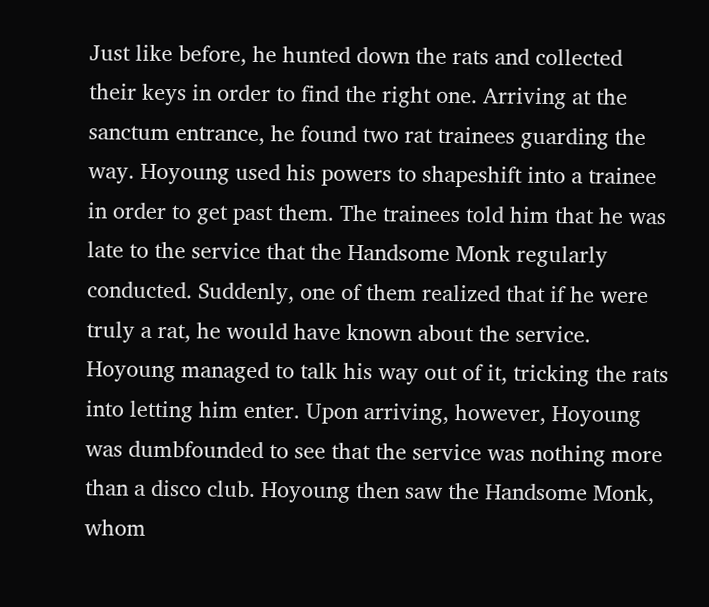Just like before, he hunted down the rats and collected their keys in order to find the right one. Arriving at the sanctum entrance, he found two rat trainees guarding the way. Hoyoung used his powers to shapeshift into a trainee in order to get past them. The trainees told him that he was late to the service that the Handsome Monk regularly conducted. Suddenly, one of them realized that if he were truly a rat, he would have known about the service. Hoyoung managed to talk his way out of it, tricking the rats into letting him enter. Upon arriving, however, Hoyoung was dumbfounded to see that the service was nothing more than a disco club. Hoyoung then saw the Handsome Monk, whom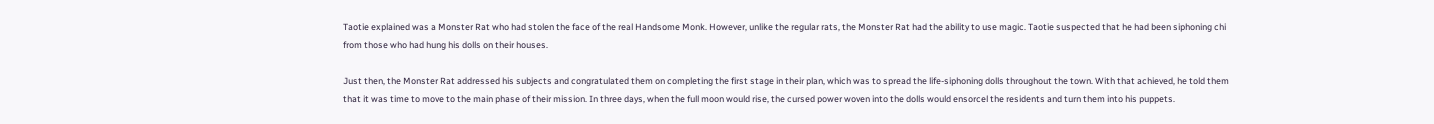Taotie explained was a Monster Rat who had stolen the face of the real Handsome Monk. However, unlike the regular rats, the Monster Rat had the ability to use magic. Taotie suspected that he had been siphoning chi from those who had hung his dolls on their houses.

Just then, the Monster Rat addressed his subjects and congratulated them on completing the first stage in their plan, which was to spread the life-siphoning dolls throughout the town. With that achieved, he told them that it was time to move to the main phase of their mission. In three days, when the full moon would rise, the cursed power woven into the dolls would ensorcel the residents and turn them into his puppets.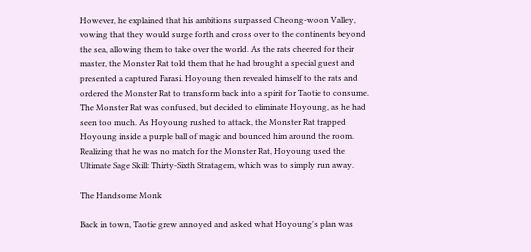However, he explained that his ambitions surpassed Cheong-woon Valley, vowing that they would surge forth and cross over to the continents beyond the sea, allowing them to take over the world. As the rats cheered for their master, the Monster Rat told them that he had brought a special guest and presented a captured Farasi. Hoyoung then revealed himself to the rats and ordered the Monster Rat to transform back into a spirit for Taotie to consume. The Monster Rat was confused, but decided to eliminate Hoyoung, as he had seen too much. As Hoyoung rushed to attack, the Monster Rat trapped Hoyoung inside a purple ball of magic and bounced him around the room. Realizing that he was no match for the Monster Rat, Hoyoung used the Ultimate Sage Skill: Thirty-Sixth Stratagem, which was to simply run away.

The Handsome Monk

Back in town, Taotie grew annoyed and asked what Hoyoung's plan was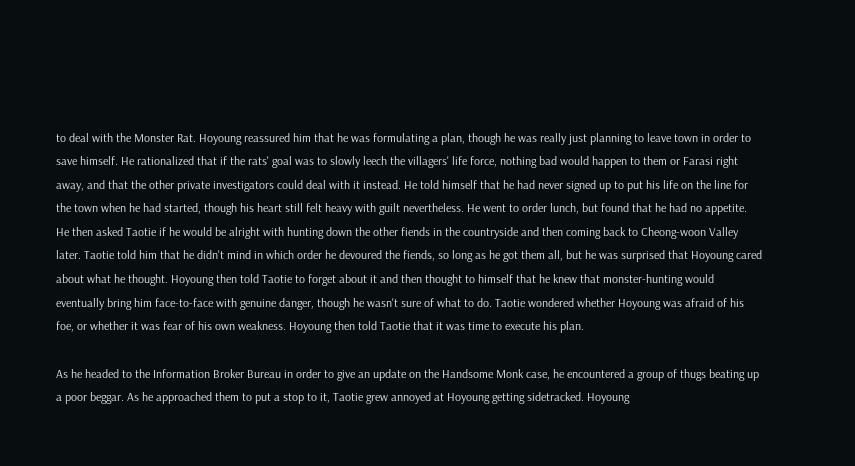to deal with the Monster Rat. Hoyoung reassured him that he was formulating a plan, though he was really just planning to leave town in order to save himself. He rationalized that if the rats' goal was to slowly leech the villagers' life force, nothing bad would happen to them or Farasi right away, and that the other private investigators could deal with it instead. He told himself that he had never signed up to put his life on the line for the town when he had started, though his heart still felt heavy with guilt nevertheless. He went to order lunch, but found that he had no appetite. He then asked Taotie if he would be alright with hunting down the other fiends in the countryside and then coming back to Cheong-woon Valley later. Taotie told him that he didn't mind in which order he devoured the fiends, so long as he got them all, but he was surprised that Hoyoung cared about what he thought. Hoyoung then told Taotie to forget about it and then thought to himself that he knew that monster-hunting would eventually bring him face-to-face with genuine danger, though he wasn't sure of what to do. Taotie wondered whether Hoyoung was afraid of his foe, or whether it was fear of his own weakness. Hoyoung then told Taotie that it was time to execute his plan.

As he headed to the Information Broker Bureau in order to give an update on the Handsome Monk case, he encountered a group of thugs beating up a poor beggar. As he approached them to put a stop to it, Taotie grew annoyed at Hoyoung getting sidetracked. Hoyoung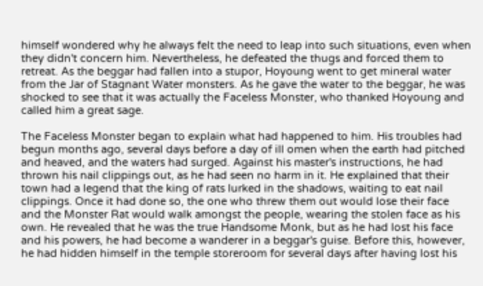himself wondered why he always felt the need to leap into such situations, even when they didn't concern him. Nevertheless, he defeated the thugs and forced them to retreat. As the beggar had fallen into a stupor, Hoyoung went to get mineral water from the Jar of Stagnant Water monsters. As he gave the water to the beggar, he was shocked to see that it was actually the Faceless Monster, who thanked Hoyoung and called him a great sage.

The Faceless Monster began to explain what had happened to him. His troubles had begun months ago, several days before a day of ill omen when the earth had pitched and heaved, and the waters had surged. Against his master's instructions, he had thrown his nail clippings out, as he had seen no harm in it. He explained that their town had a legend that the king of rats lurked in the shadows, waiting to eat nail clippings. Once it had done so, the one who threw them out would lose their face and the Monster Rat would walk amongst the people, wearing the stolen face as his own. He revealed that he was the true Handsome Monk, but as he had lost his face and his powers, he had become a wanderer in a beggar's guise. Before this, however, he had hidden himself in the temple storeroom for several days after having lost his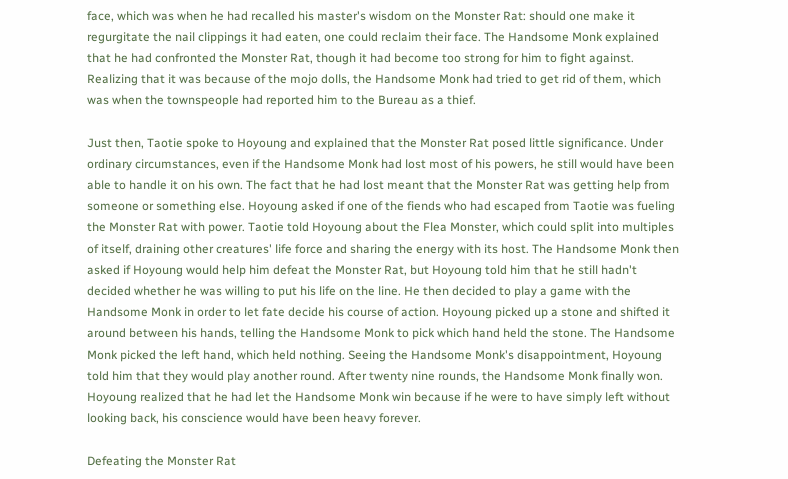face, which was when he had recalled his master's wisdom on the Monster Rat: should one make it regurgitate the nail clippings it had eaten, one could reclaim their face. The Handsome Monk explained that he had confronted the Monster Rat, though it had become too strong for him to fight against. Realizing that it was because of the mojo dolls, the Handsome Monk had tried to get rid of them, which was when the townspeople had reported him to the Bureau as a thief.

Just then, Taotie spoke to Hoyoung and explained that the Monster Rat posed little significance. Under ordinary circumstances, even if the Handsome Monk had lost most of his powers, he still would have been able to handle it on his own. The fact that he had lost meant that the Monster Rat was getting help from someone or something else. Hoyoung asked if one of the fiends who had escaped from Taotie was fueling the Monster Rat with power. Taotie told Hoyoung about the Flea Monster, which could split into multiples of itself, draining other creatures' life force and sharing the energy with its host. The Handsome Monk then asked if Hoyoung would help him defeat the Monster Rat, but Hoyoung told him that he still hadn't decided whether he was willing to put his life on the line. He then decided to play a game with the Handsome Monk in order to let fate decide his course of action. Hoyoung picked up a stone and shifted it around between his hands, telling the Handsome Monk to pick which hand held the stone. The Handsome Monk picked the left hand, which held nothing. Seeing the Handsome Monk's disappointment, Hoyoung told him that they would play another round. After twenty nine rounds, the Handsome Monk finally won. Hoyoung realized that he had let the Handsome Monk win because if he were to have simply left without looking back, his conscience would have been heavy forever.

Defeating the Monster Rat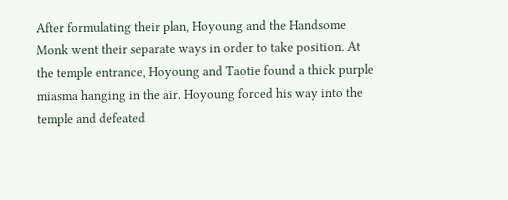After formulating their plan, Hoyoung and the Handsome Monk went their separate ways in order to take position. At the temple entrance, Hoyoung and Taotie found a thick purple miasma hanging in the air. Hoyoung forced his way into the temple and defeated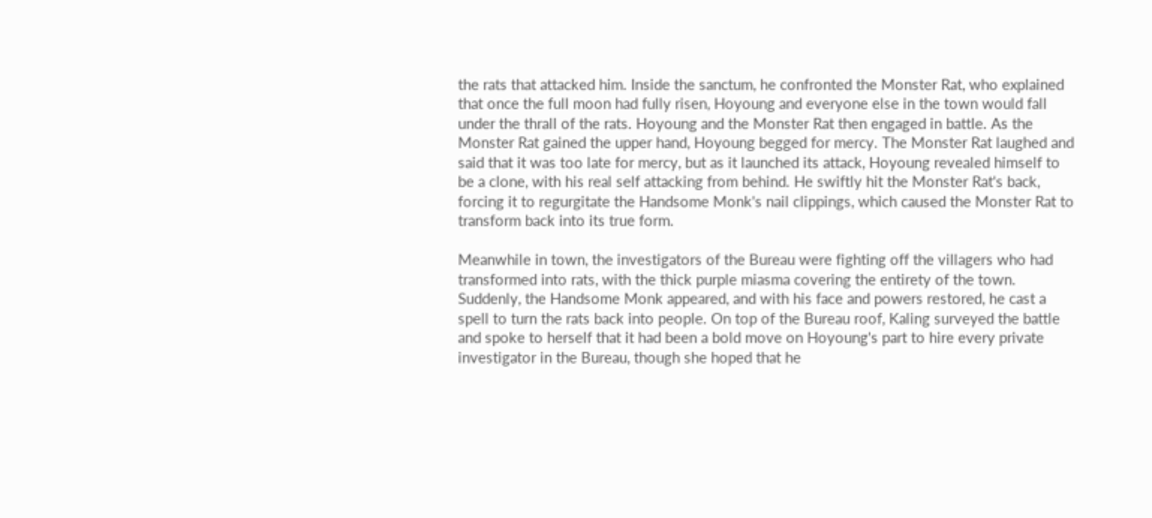the rats that attacked him. Inside the sanctum, he confronted the Monster Rat, who explained that once the full moon had fully risen, Hoyoung and everyone else in the town would fall under the thrall of the rats. Hoyoung and the Monster Rat then engaged in battle. As the Monster Rat gained the upper hand, Hoyoung begged for mercy. The Monster Rat laughed and said that it was too late for mercy, but as it launched its attack, Hoyoung revealed himself to be a clone, with his real self attacking from behind. He swiftly hit the Monster Rat's back, forcing it to regurgitate the Handsome Monk's nail clippings, which caused the Monster Rat to transform back into its true form.

Meanwhile in town, the investigators of the Bureau were fighting off the villagers who had transformed into rats, with the thick purple miasma covering the entirety of the town. Suddenly, the Handsome Monk appeared, and with his face and powers restored, he cast a spell to turn the rats back into people. On top of the Bureau roof, Kaling surveyed the battle and spoke to herself that it had been a bold move on Hoyoung's part to hire every private investigator in the Bureau, though she hoped that he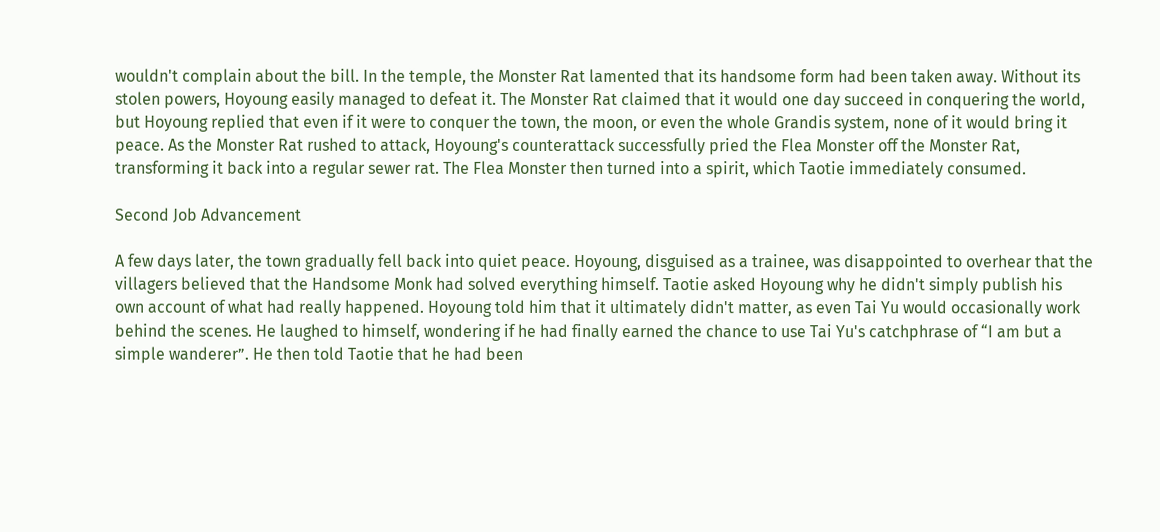wouldn't complain about the bill. In the temple, the Monster Rat lamented that its handsome form had been taken away. Without its stolen powers, Hoyoung easily managed to defeat it. The Monster Rat claimed that it would one day succeed in conquering the world, but Hoyoung replied that even if it were to conquer the town, the moon, or even the whole Grandis system, none of it would bring it peace. As the Monster Rat rushed to attack, Hoyoung's counterattack successfully pried the Flea Monster off the Monster Rat, transforming it back into a regular sewer rat. The Flea Monster then turned into a spirit, which Taotie immediately consumed.

Second Job Advancement

A few days later, the town gradually fell back into quiet peace. Hoyoung, disguised as a trainee, was disappointed to overhear that the villagers believed that the Handsome Monk had solved everything himself. Taotie asked Hoyoung why he didn't simply publish his own account of what had really happened. Hoyoung told him that it ultimately didn't matter, as even Tai Yu would occasionally work behind the scenes. He laughed to himself, wondering if he had finally earned the chance to use Tai Yu's catchphrase of “I am but a simple wanderer”. He then told Taotie that he had been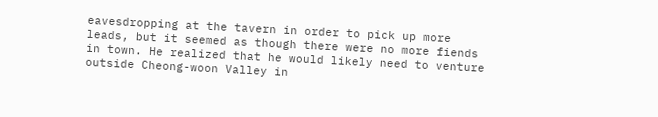eavesdropping at the tavern in order to pick up more leads, but it seemed as though there were no more fiends in town. He realized that he would likely need to venture outside Cheong-woon Valley in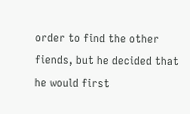order to find the other fiends, but he decided that he would first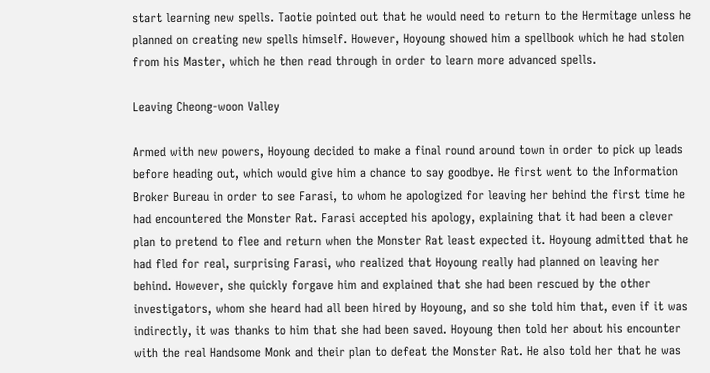start learning new spells. Taotie pointed out that he would need to return to the Hermitage unless he planned on creating new spells himself. However, Hoyoung showed him a spellbook which he had stolen from his Master, which he then read through in order to learn more advanced spells.

Leaving Cheong-woon Valley

Armed with new powers, Hoyoung decided to make a final round around town in order to pick up leads before heading out, which would give him a chance to say goodbye. He first went to the Information Broker Bureau in order to see Farasi, to whom he apologized for leaving her behind the first time he had encountered the Monster Rat. Farasi accepted his apology, explaining that it had been a clever plan to pretend to flee and return when the Monster Rat least expected it. Hoyoung admitted that he had fled for real, surprising Farasi, who realized that Hoyoung really had planned on leaving her behind. However, she quickly forgave him and explained that she had been rescued by the other investigators, whom she heard had all been hired by Hoyoung, and so she told him that, even if it was indirectly, it was thanks to him that she had been saved. Hoyoung then told her about his encounter with the real Handsome Monk and their plan to defeat the Monster Rat. He also told her that he was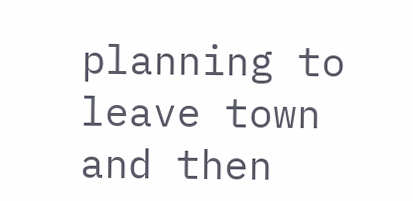planning to leave town and then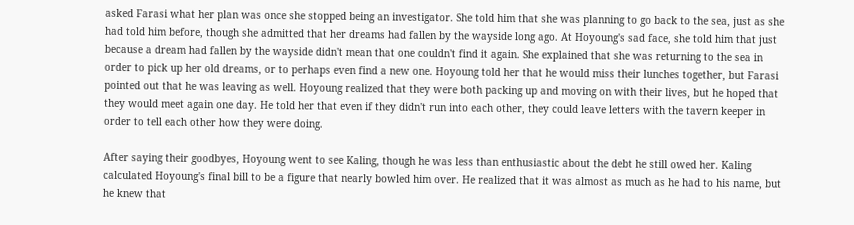asked Farasi what her plan was once she stopped being an investigator. She told him that she was planning to go back to the sea, just as she had told him before, though she admitted that her dreams had fallen by the wayside long ago. At Hoyoung's sad face, she told him that just because a dream had fallen by the wayside didn't mean that one couldn't find it again. She explained that she was returning to the sea in order to pick up her old dreams, or to perhaps even find a new one. Hoyoung told her that he would miss their lunches together, but Farasi pointed out that he was leaving as well. Hoyoung realized that they were both packing up and moving on with their lives, but he hoped that they would meet again one day. He told her that even if they didn't run into each other, they could leave letters with the tavern keeper in order to tell each other how they were doing.

After saying their goodbyes, Hoyoung went to see Kaling, though he was less than enthusiastic about the debt he still owed her. Kaling calculated Hoyoung's final bill to be a figure that nearly bowled him over. He realized that it was almost as much as he had to his name, but he knew that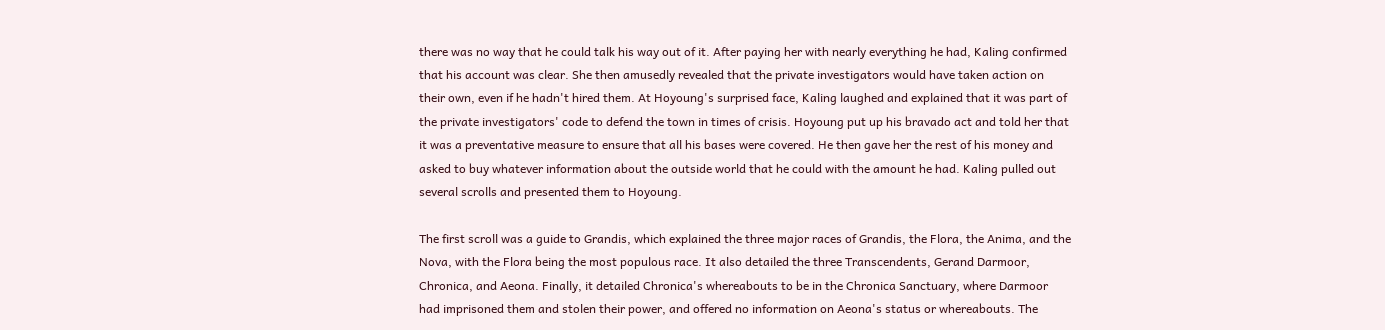there was no way that he could talk his way out of it. After paying her with nearly everything he had, Kaling confirmed that his account was clear. She then amusedly revealed that the private investigators would have taken action on their own, even if he hadn't hired them. At Hoyoung's surprised face, Kaling laughed and explained that it was part of the private investigators' code to defend the town in times of crisis. Hoyoung put up his bravado act and told her that it was a preventative measure to ensure that all his bases were covered. He then gave her the rest of his money and asked to buy whatever information about the outside world that he could with the amount he had. Kaling pulled out several scrolls and presented them to Hoyoung.

The first scroll was a guide to Grandis, which explained the three major races of Grandis, the Flora, the Anima, and the Nova, with the Flora being the most populous race. It also detailed the three Transcendents, Gerand Darmoor, Chronica, and Aeona. Finally, it detailed Chronica's whereabouts to be in the Chronica Sanctuary, where Darmoor had imprisoned them and stolen their power, and offered no information on Aeona's status or whereabouts. The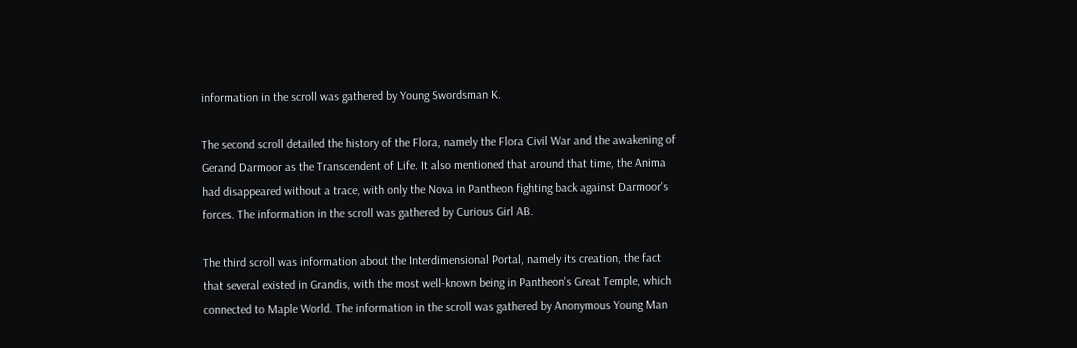information in the scroll was gathered by Young Swordsman K.

The second scroll detailed the history of the Flora, namely the Flora Civil War and the awakening of Gerand Darmoor as the Transcendent of Life. It also mentioned that around that time, the Anima had disappeared without a trace, with only the Nova in Pantheon fighting back against Darmoor's forces. The information in the scroll was gathered by Curious Girl AB.

The third scroll was information about the Interdimensional Portal, namely its creation, the fact that several existed in Grandis, with the most well-known being in Pantheon's Great Temple, which connected to Maple World. The information in the scroll was gathered by Anonymous Young Man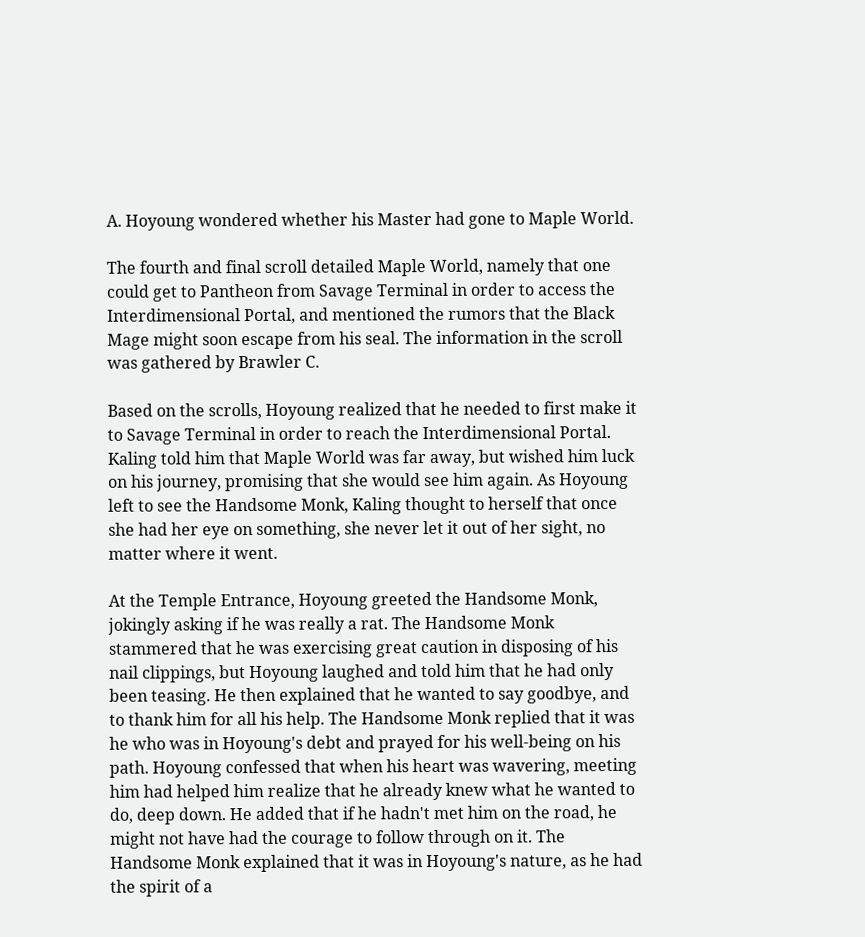A. Hoyoung wondered whether his Master had gone to Maple World.

The fourth and final scroll detailed Maple World, namely that one could get to Pantheon from Savage Terminal in order to access the Interdimensional Portal, and mentioned the rumors that the Black Mage might soon escape from his seal. The information in the scroll was gathered by Brawler C.

Based on the scrolls, Hoyoung realized that he needed to first make it to Savage Terminal in order to reach the Interdimensional Portal. Kaling told him that Maple World was far away, but wished him luck on his journey, promising that she would see him again. As Hoyoung left to see the Handsome Monk, Kaling thought to herself that once she had her eye on something, she never let it out of her sight, no matter where it went.

At the Temple Entrance, Hoyoung greeted the Handsome Monk, jokingly asking if he was really a rat. The Handsome Monk stammered that he was exercising great caution in disposing of his nail clippings, but Hoyoung laughed and told him that he had only been teasing. He then explained that he wanted to say goodbye, and to thank him for all his help. The Handsome Monk replied that it was he who was in Hoyoung's debt and prayed for his well-being on his path. Hoyoung confessed that when his heart was wavering, meeting him had helped him realize that he already knew what he wanted to do, deep down. He added that if he hadn't met him on the road, he might not have had the courage to follow through on it. The Handsome Monk explained that it was in Hoyoung's nature, as he had the spirit of a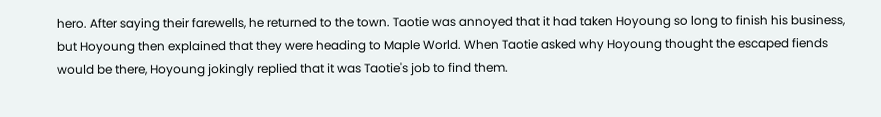hero. After saying their farewells, he returned to the town. Taotie was annoyed that it had taken Hoyoung so long to finish his business, but Hoyoung then explained that they were heading to Maple World. When Taotie asked why Hoyoung thought the escaped fiends would be there, Hoyoung jokingly replied that it was Taotie's job to find them.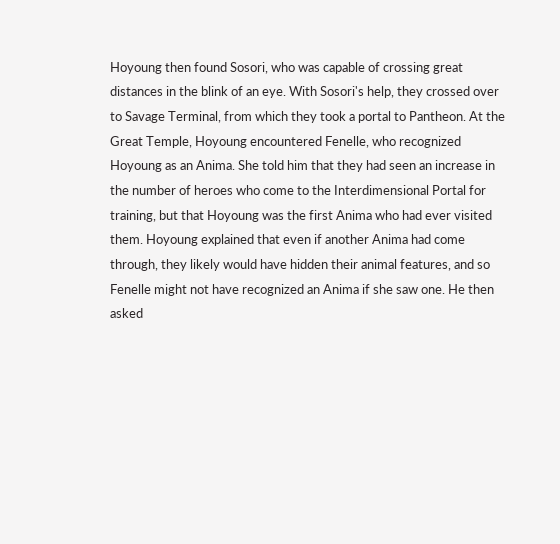Hoyoung then found Sosori, who was capable of crossing great distances in the blink of an eye. With Sosori's help, they crossed over to Savage Terminal, from which they took a portal to Pantheon. At the Great Temple, Hoyoung encountered Fenelle, who recognized Hoyoung as an Anima. She told him that they had seen an increase in the number of heroes who come to the Interdimensional Portal for training, but that Hoyoung was the first Anima who had ever visited them. Hoyoung explained that even if another Anima had come through, they likely would have hidden their animal features, and so Fenelle might not have recognized an Anima if she saw one. He then asked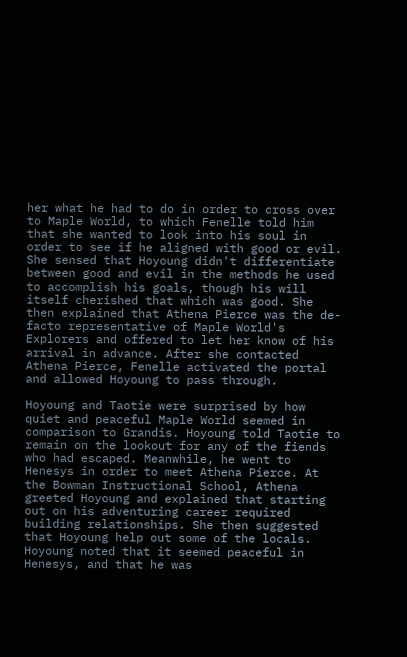her what he had to do in order to cross over to Maple World, to which Fenelle told him that she wanted to look into his soul in order to see if he aligned with good or evil. She sensed that Hoyoung didn't differentiate between good and evil in the methods he used to accomplish his goals, though his will itself cherished that which was good. She then explained that Athena Pierce was the de-facto representative of Maple World's Explorers and offered to let her know of his arrival in advance. After she contacted Athena Pierce, Fenelle activated the portal and allowed Hoyoung to pass through.

Hoyoung and Taotie were surprised by how quiet and peaceful Maple World seemed in comparison to Grandis. Hoyoung told Taotie to remain on the lookout for any of the fiends who had escaped. Meanwhile, he went to Henesys in order to meet Athena Pierce. At the Bowman Instructional School, Athena greeted Hoyoung and explained that starting out on his adventuring career required building relationships. She then suggested that Hoyoung help out some of the locals. Hoyoung noted that it seemed peaceful in Henesys, and that he was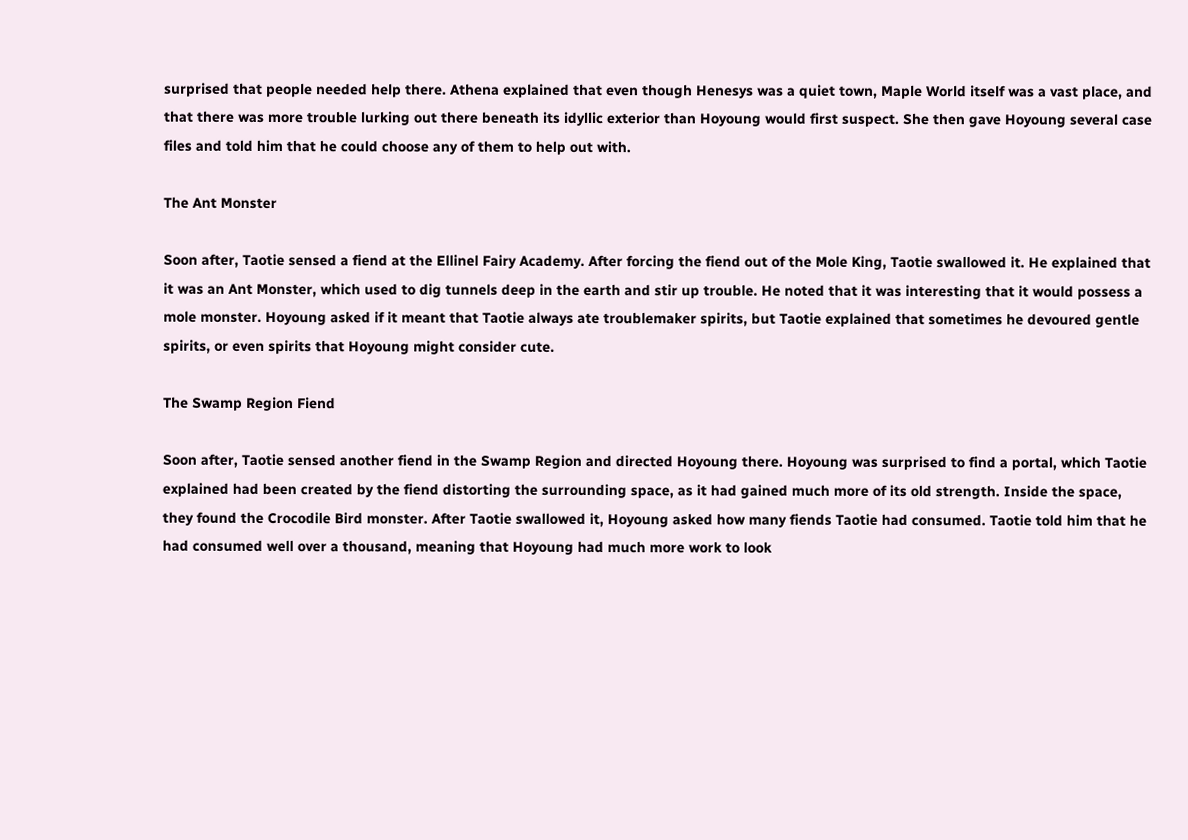surprised that people needed help there. Athena explained that even though Henesys was a quiet town, Maple World itself was a vast place, and that there was more trouble lurking out there beneath its idyllic exterior than Hoyoung would first suspect. She then gave Hoyoung several case files and told him that he could choose any of them to help out with.

The Ant Monster

Soon after, Taotie sensed a fiend at the Ellinel Fairy Academy. After forcing the fiend out of the Mole King, Taotie swallowed it. He explained that it was an Ant Monster, which used to dig tunnels deep in the earth and stir up trouble. He noted that it was interesting that it would possess a mole monster. Hoyoung asked if it meant that Taotie always ate troublemaker spirits, but Taotie explained that sometimes he devoured gentle spirits, or even spirits that Hoyoung might consider cute.

The Swamp Region Fiend

Soon after, Taotie sensed another fiend in the Swamp Region and directed Hoyoung there. Hoyoung was surprised to find a portal, which Taotie explained had been created by the fiend distorting the surrounding space, as it had gained much more of its old strength. Inside the space, they found the Crocodile Bird monster. After Taotie swallowed it, Hoyoung asked how many fiends Taotie had consumed. Taotie told him that he had consumed well over a thousand, meaning that Hoyoung had much more work to look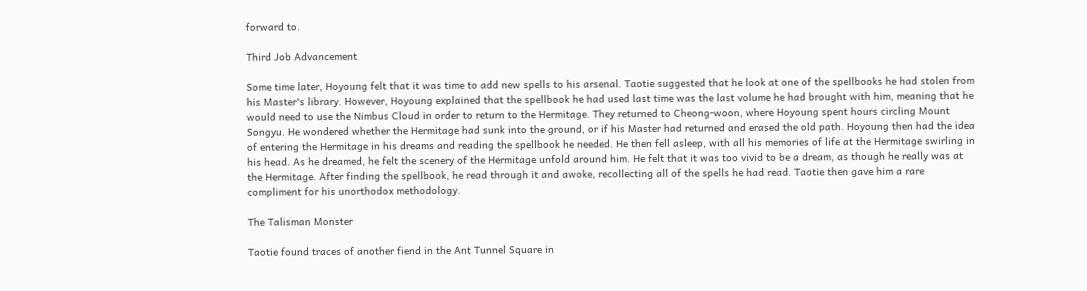forward to.

Third Job Advancement

Some time later, Hoyoung felt that it was time to add new spells to his arsenal. Taotie suggested that he look at one of the spellbooks he had stolen from his Master's library. However, Hoyoung explained that the spellbook he had used last time was the last volume he had brought with him, meaning that he would need to use the Nimbus Cloud in order to return to the Hermitage. They returned to Cheong-woon, where Hoyoung spent hours circling Mount Songyu. He wondered whether the Hermitage had sunk into the ground, or if his Master had returned and erased the old path. Hoyoung then had the idea of entering the Hermitage in his dreams and reading the spellbook he needed. He then fell asleep, with all his memories of life at the Hermitage swirling in his head. As he dreamed, he felt the scenery of the Hermitage unfold around him. He felt that it was too vivid to be a dream, as though he really was at the Hermitage. After finding the spellbook, he read through it and awoke, recollecting all of the spells he had read. Taotie then gave him a rare compliment for his unorthodox methodology.

The Talisman Monster

Taotie found traces of another fiend in the Ant Tunnel Square in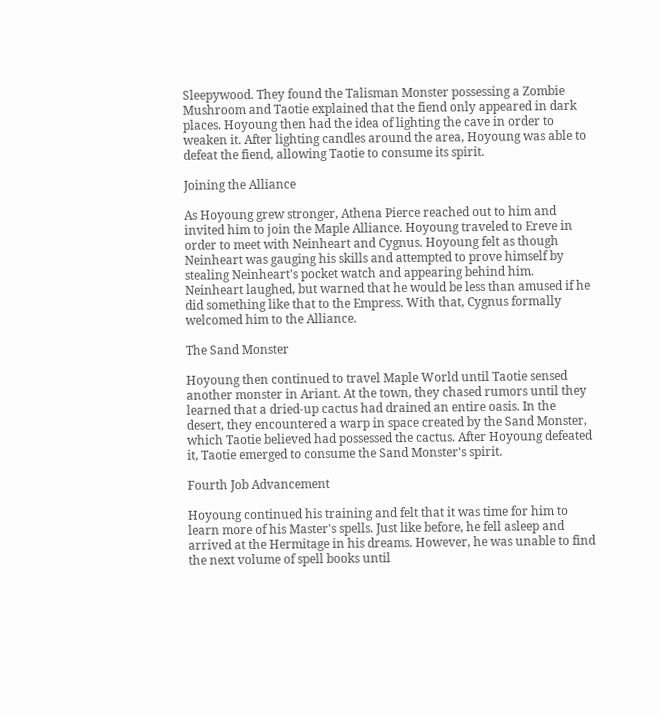Sleepywood. They found the Talisman Monster possessing a Zombie Mushroom and Taotie explained that the fiend only appeared in dark places. Hoyoung then had the idea of lighting the cave in order to weaken it. After lighting candles around the area, Hoyoung was able to defeat the fiend, allowing Taotie to consume its spirit.

Joining the Alliance

As Hoyoung grew stronger, Athena Pierce reached out to him and invited him to join the Maple Alliance. Hoyoung traveled to Ereve in order to meet with Neinheart and Cygnus. Hoyoung felt as though Neinheart was gauging his skills and attempted to prove himself by stealing Neinheart's pocket watch and appearing behind him. Neinheart laughed, but warned that he would be less than amused if he did something like that to the Empress. With that, Cygnus formally welcomed him to the Alliance.

The Sand Monster

Hoyoung then continued to travel Maple World until Taotie sensed another monster in Ariant. At the town, they chased rumors until they learned that a dried-up cactus had drained an entire oasis. In the desert, they encountered a warp in space created by the Sand Monster, which Taotie believed had possessed the cactus. After Hoyoung defeated it, Taotie emerged to consume the Sand Monster's spirit.

Fourth Job Advancement

Hoyoung continued his training and felt that it was time for him to learn more of his Master's spells. Just like before, he fell asleep and arrived at the Hermitage in his dreams. However, he was unable to find the next volume of spell books until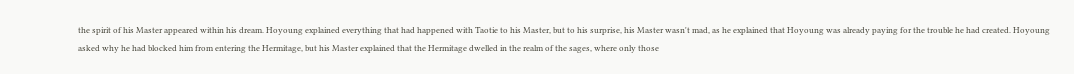the spirit of his Master appeared within his dream. Hoyoung explained everything that had happened with Taotie to his Master, but to his surprise, his Master wasn't mad, as he explained that Hoyoung was already paying for the trouble he had created. Hoyoung asked why he had blocked him from entering the Hermitage, but his Master explained that the Hermitage dwelled in the realm of the sages, where only those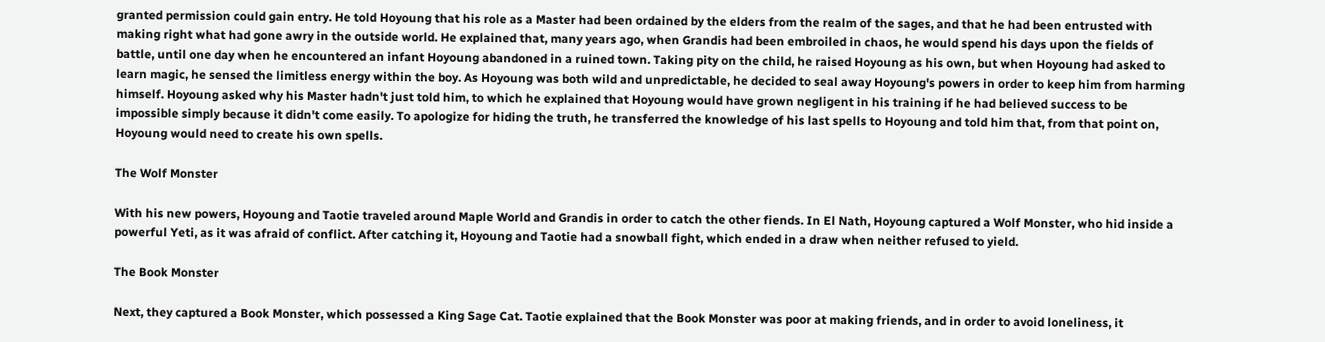granted permission could gain entry. He told Hoyoung that his role as a Master had been ordained by the elders from the realm of the sages, and that he had been entrusted with making right what had gone awry in the outside world. He explained that, many years ago, when Grandis had been embroiled in chaos, he would spend his days upon the fields of battle, until one day when he encountered an infant Hoyoung abandoned in a ruined town. Taking pity on the child, he raised Hoyoung as his own, but when Hoyoung had asked to learn magic, he sensed the limitless energy within the boy. As Hoyoung was both wild and unpredictable, he decided to seal away Hoyoung's powers in order to keep him from harming himself. Hoyoung asked why his Master hadn't just told him, to which he explained that Hoyoung would have grown negligent in his training if he had believed success to be impossible simply because it didn't come easily. To apologize for hiding the truth, he transferred the knowledge of his last spells to Hoyoung and told him that, from that point on, Hoyoung would need to create his own spells.

The Wolf Monster

With his new powers, Hoyoung and Taotie traveled around Maple World and Grandis in order to catch the other fiends. In El Nath, Hoyoung captured a Wolf Monster, who hid inside a powerful Yeti, as it was afraid of conflict. After catching it, Hoyoung and Taotie had a snowball fight, which ended in a draw when neither refused to yield.

The Book Monster

Next, they captured a Book Monster, which possessed a King Sage Cat. Taotie explained that the Book Monster was poor at making friends, and in order to avoid loneliness, it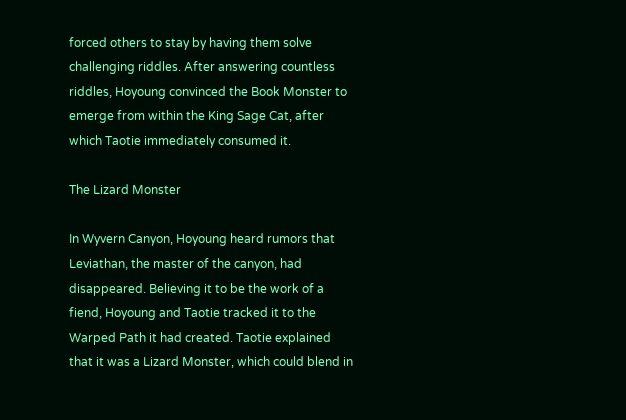forced others to stay by having them solve challenging riddles. After answering countless riddles, Hoyoung convinced the Book Monster to emerge from within the King Sage Cat, after which Taotie immediately consumed it.

The Lizard Monster

In Wyvern Canyon, Hoyoung heard rumors that Leviathan, the master of the canyon, had disappeared. Believing it to be the work of a fiend, Hoyoung and Taotie tracked it to the Warped Path it had created. Taotie explained that it was a Lizard Monster, which could blend in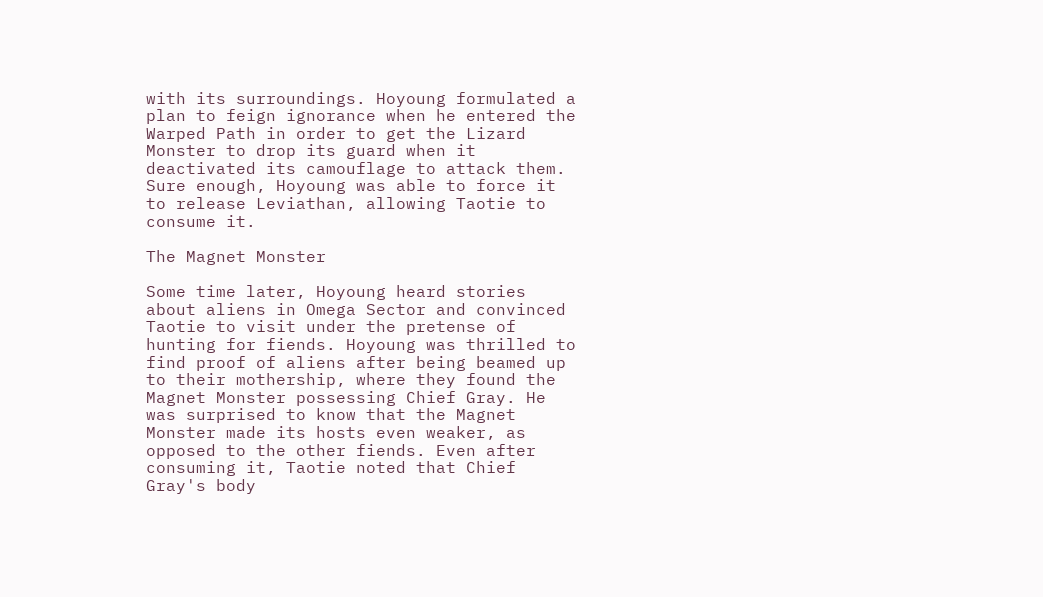with its surroundings. Hoyoung formulated a plan to feign ignorance when he entered the Warped Path in order to get the Lizard Monster to drop its guard when it deactivated its camouflage to attack them. Sure enough, Hoyoung was able to force it to release Leviathan, allowing Taotie to consume it.

The Magnet Monster

Some time later, Hoyoung heard stories about aliens in Omega Sector and convinced Taotie to visit under the pretense of hunting for fiends. Hoyoung was thrilled to find proof of aliens after being beamed up to their mothership, where they found the Magnet Monster possessing Chief Gray. He was surprised to know that the Magnet Monster made its hosts even weaker, as opposed to the other fiends. Even after consuming it, Taotie noted that Chief Gray's body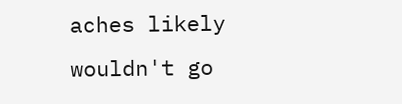aches likely wouldn't go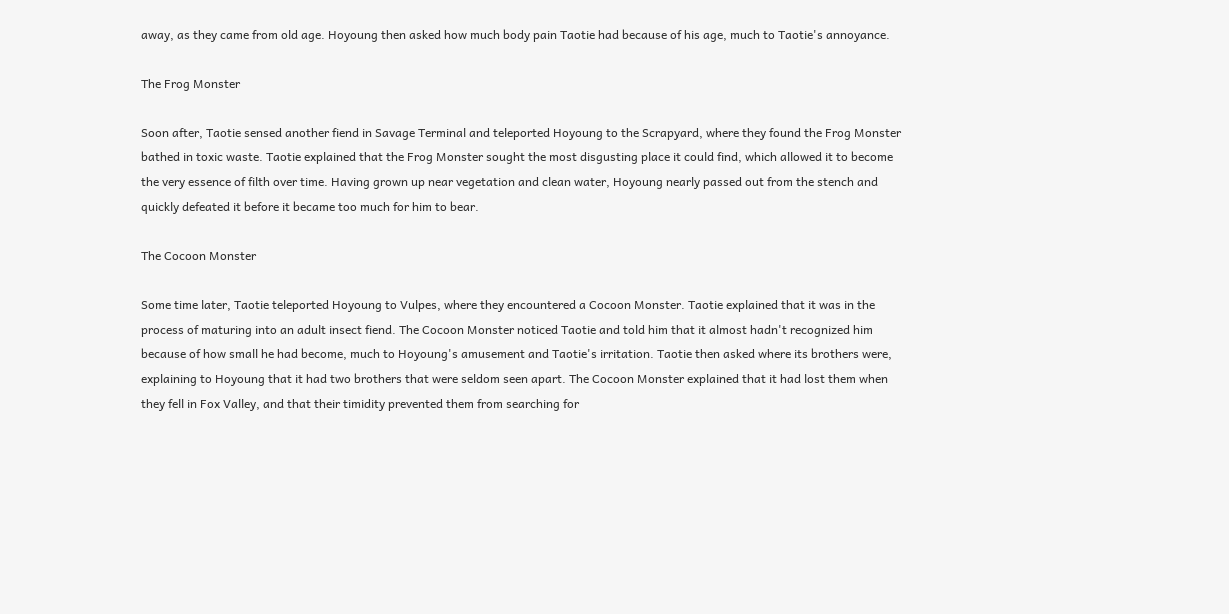away, as they came from old age. Hoyoung then asked how much body pain Taotie had because of his age, much to Taotie's annoyance.

The Frog Monster

Soon after, Taotie sensed another fiend in Savage Terminal and teleported Hoyoung to the Scrapyard, where they found the Frog Monster bathed in toxic waste. Taotie explained that the Frog Monster sought the most disgusting place it could find, which allowed it to become the very essence of filth over time. Having grown up near vegetation and clean water, Hoyoung nearly passed out from the stench and quickly defeated it before it became too much for him to bear.

The Cocoon Monster

Some time later, Taotie teleported Hoyoung to Vulpes, where they encountered a Cocoon Monster. Taotie explained that it was in the process of maturing into an adult insect fiend. The Cocoon Monster noticed Taotie and told him that it almost hadn't recognized him because of how small he had become, much to Hoyoung's amusement and Taotie's irritation. Taotie then asked where its brothers were, explaining to Hoyoung that it had two brothers that were seldom seen apart. The Cocoon Monster explained that it had lost them when they fell in Fox Valley, and that their timidity prevented them from searching for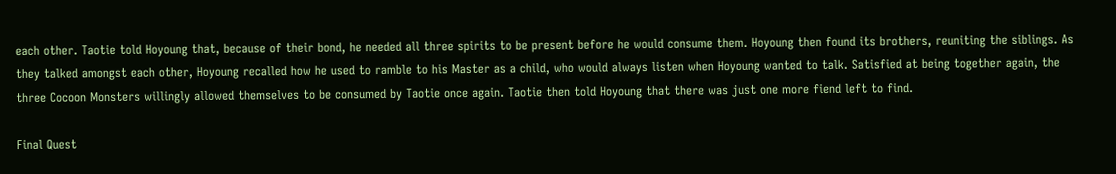each other. Taotie told Hoyoung that, because of their bond, he needed all three spirits to be present before he would consume them. Hoyoung then found its brothers, reuniting the siblings. As they talked amongst each other, Hoyoung recalled how he used to ramble to his Master as a child, who would always listen when Hoyoung wanted to talk. Satisfied at being together again, the three Cocoon Monsters willingly allowed themselves to be consumed by Taotie once again. Taotie then told Hoyoung that there was just one more fiend left to find.

Final Quest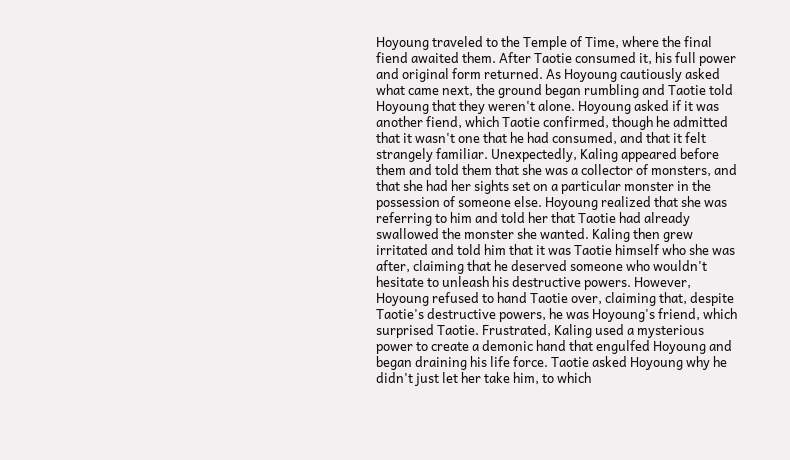Hoyoung traveled to the Temple of Time, where the final fiend awaited them. After Taotie consumed it, his full power and original form returned. As Hoyoung cautiously asked what came next, the ground began rumbling and Taotie told Hoyoung that they weren't alone. Hoyoung asked if it was another fiend, which Taotie confirmed, though he admitted that it wasn't one that he had consumed, and that it felt strangely familiar. Unexpectedly, Kaling appeared before them and told them that she was a collector of monsters, and that she had her sights set on a particular monster in the possession of someone else. Hoyoung realized that she was referring to him and told her that Taotie had already swallowed the monster she wanted. Kaling then grew irritated and told him that it was Taotie himself who she was after, claiming that he deserved someone who wouldn't hesitate to unleash his destructive powers. However, Hoyoung refused to hand Taotie over, claiming that, despite Taotie's destructive powers, he was Hoyoung's friend, which surprised Taotie. Frustrated, Kaling used a mysterious power to create a demonic hand that engulfed Hoyoung and began draining his life force. Taotie asked Hoyoung why he didn't just let her take him, to which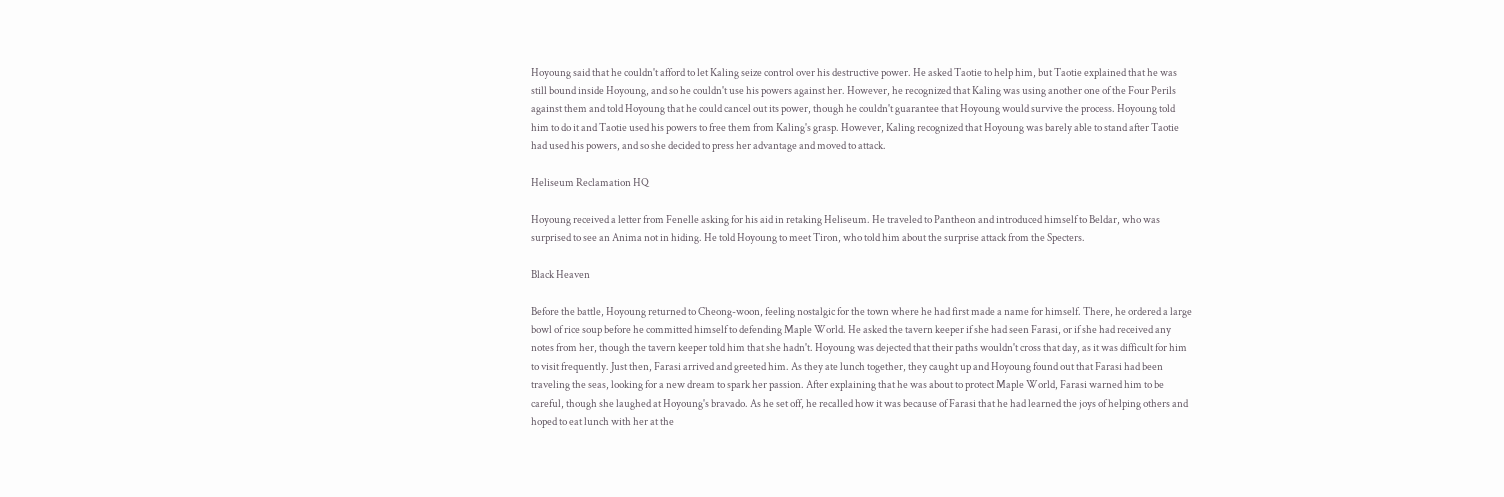Hoyoung said that he couldn't afford to let Kaling seize control over his destructive power. He asked Taotie to help him, but Taotie explained that he was still bound inside Hoyoung, and so he couldn't use his powers against her. However, he recognized that Kaling was using another one of the Four Perils against them and told Hoyoung that he could cancel out its power, though he couldn't guarantee that Hoyoung would survive the process. Hoyoung told him to do it and Taotie used his powers to free them from Kaling's grasp. However, Kaling recognized that Hoyoung was barely able to stand after Taotie had used his powers, and so she decided to press her advantage and moved to attack.

Heliseum Reclamation HQ

Hoyoung received a letter from Fenelle asking for his aid in retaking Heliseum. He traveled to Pantheon and introduced himself to Beldar, who was surprised to see an Anima not in hiding. He told Hoyoung to meet Tiron, who told him about the surprise attack from the Specters.

Black Heaven

Before the battle, Hoyoung returned to Cheong-woon, feeling nostalgic for the town where he had first made a name for himself. There, he ordered a large bowl of rice soup before he committed himself to defending Maple World. He asked the tavern keeper if she had seen Farasi, or if she had received any notes from her, though the tavern keeper told him that she hadn't. Hoyoung was dejected that their paths wouldn't cross that day, as it was difficult for him to visit frequently. Just then, Farasi arrived and greeted him. As they ate lunch together, they caught up and Hoyoung found out that Farasi had been traveling the seas, looking for a new dream to spark her passion. After explaining that he was about to protect Maple World, Farasi warned him to be careful, though she laughed at Hoyoung's bravado. As he set off, he recalled how it was because of Farasi that he had learned the joys of helping others and hoped to eat lunch with her at the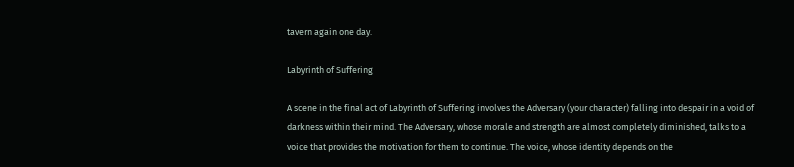tavern again one day.

Labyrinth of Suffering

A scene in the final act of Labyrinth of Suffering involves the Adversary (your character) falling into despair in a void of darkness within their mind. The Adversary, whose morale and strength are almost completely diminished, talks to a voice that provides the motivation for them to continue. The voice, whose identity depends on the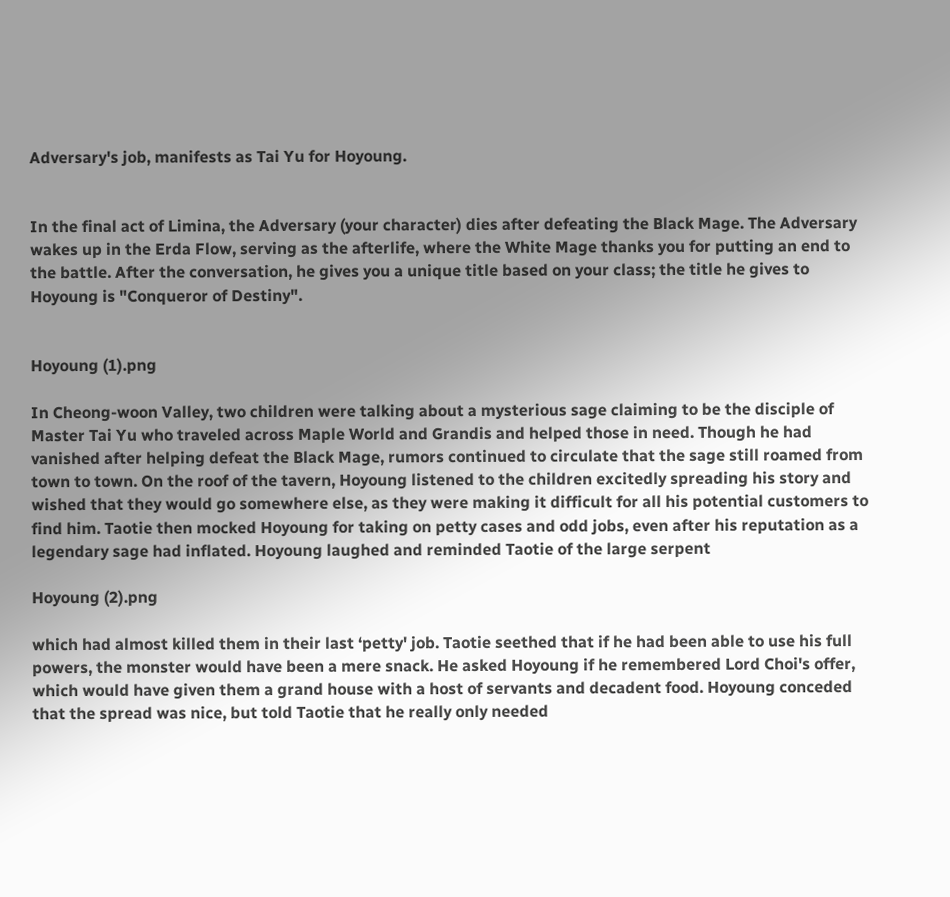Adversary's job, manifests as Tai Yu for Hoyoung.


In the final act of Limina, the Adversary (your character) dies after defeating the Black Mage. The Adversary wakes up in the Erda Flow, serving as the afterlife, where the White Mage thanks you for putting an end to the battle. After the conversation, he gives you a unique title based on your class; the title he gives to Hoyoung is "Conqueror of Destiny".


Hoyoung (1).png

In Cheong-woon Valley, two children were talking about a mysterious sage claiming to be the disciple of Master Tai Yu who traveled across Maple World and Grandis and helped those in need. Though he had vanished after helping defeat the Black Mage, rumors continued to circulate that the sage still roamed from town to town. On the roof of the tavern, Hoyoung listened to the children excitedly spreading his story and wished that they would go somewhere else, as they were making it difficult for all his potential customers to find him. Taotie then mocked Hoyoung for taking on petty cases and odd jobs, even after his reputation as a legendary sage had inflated. Hoyoung laughed and reminded Taotie of the large serpent

Hoyoung (2).png

which had almost killed them in their last ‘petty' job. Taotie seethed that if he had been able to use his full powers, the monster would have been a mere snack. He asked Hoyoung if he remembered Lord Choi's offer, which would have given them a grand house with a host of servants and decadent food. Hoyoung conceded that the spread was nice, but told Taotie that he really only needed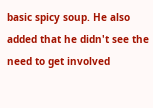basic spicy soup. He also added that he didn't see the need to get involved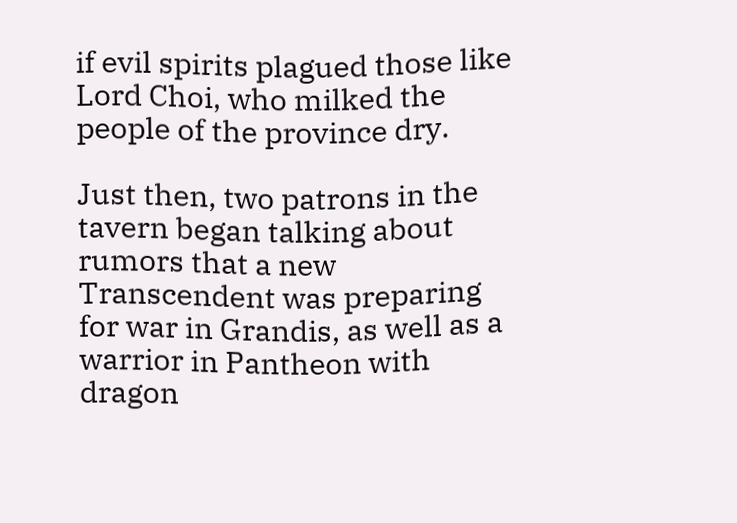if evil spirits plagued those like Lord Choi, who milked the people of the province dry.

Just then, two patrons in the tavern began talking about rumors that a new Transcendent was preparing for war in Grandis, as well as a warrior in Pantheon with dragon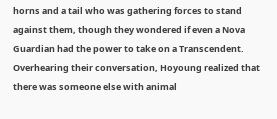horns and a tail who was gathering forces to stand against them, though they wondered if even a Nova Guardian had the power to take on a Transcendent. Overhearing their conversation, Hoyoung realized that there was someone else with animal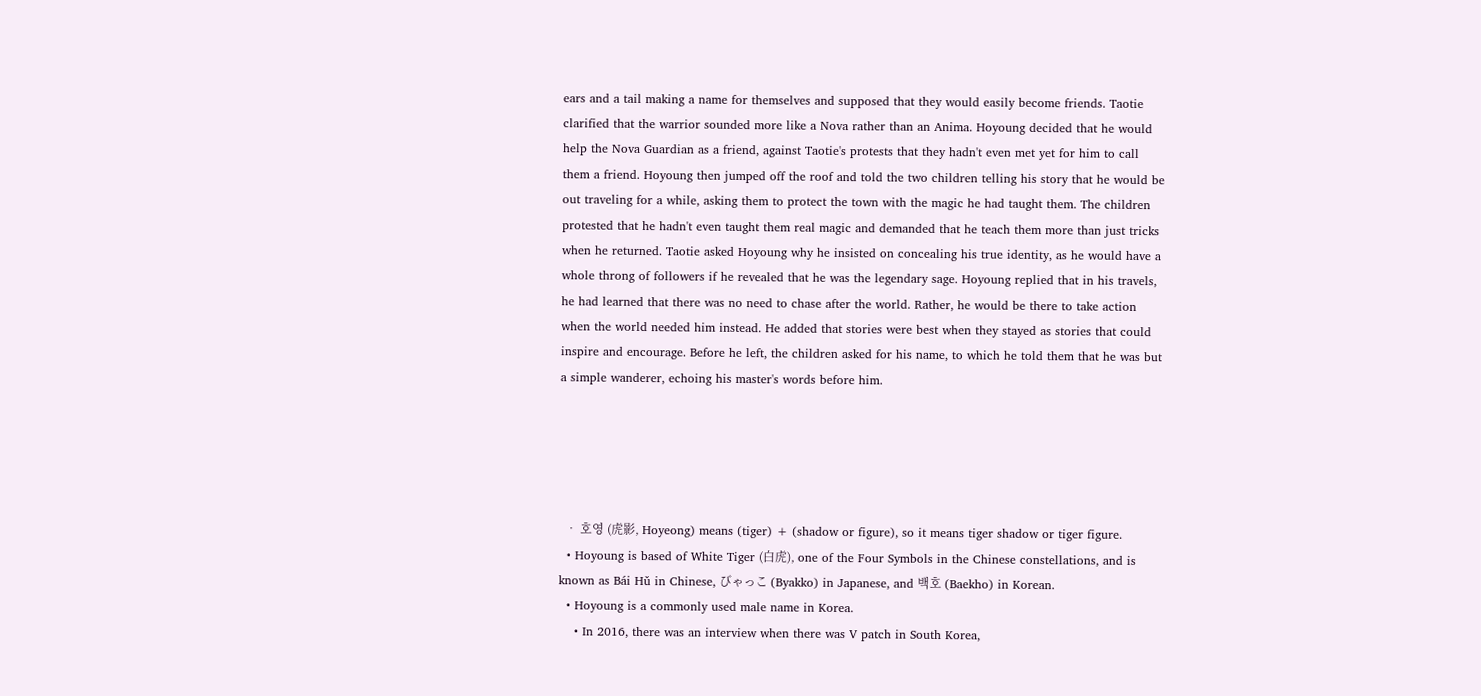ears and a tail making a name for themselves and supposed that they would easily become friends. Taotie clarified that the warrior sounded more like a Nova rather than an Anima. Hoyoung decided that he would help the Nova Guardian as a friend, against Taotie's protests that they hadn't even met yet for him to call them a friend. Hoyoung then jumped off the roof and told the two children telling his story that he would be out traveling for a while, asking them to protect the town with the magic he had taught them. The children protested that he hadn't even taught them real magic and demanded that he teach them more than just tricks when he returned. Taotie asked Hoyoung why he insisted on concealing his true identity, as he would have a whole throng of followers if he revealed that he was the legendary sage. Hoyoung replied that in his travels, he had learned that there was no need to chase after the world. Rather, he would be there to take action when the world needed him instead. He added that stories were best when they stayed as stories that could inspire and encourage. Before he left, the children asked for his name, to which he told them that he was but a simple wanderer, echoing his master's words before him.





  • 호영 (虎影, Hoyeong) means (tiger) + (shadow or figure), so it means tiger shadow or tiger figure.
  • Hoyoung is based of White Tiger (白虎), one of the Four Symbols in the Chinese constellations, and is known as Bái Hǔ in Chinese, びゃっこ (Byakko) in Japanese, and 백호 (Baekho) in Korean.
  • Hoyoung is a commonly used male name in Korea.
    • In 2016, there was an interview when there was V patch in South Korea,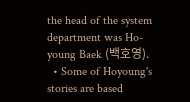the head of the system department was Ho-young Baek (백호영).
  • Some of Hoyoung's stories are based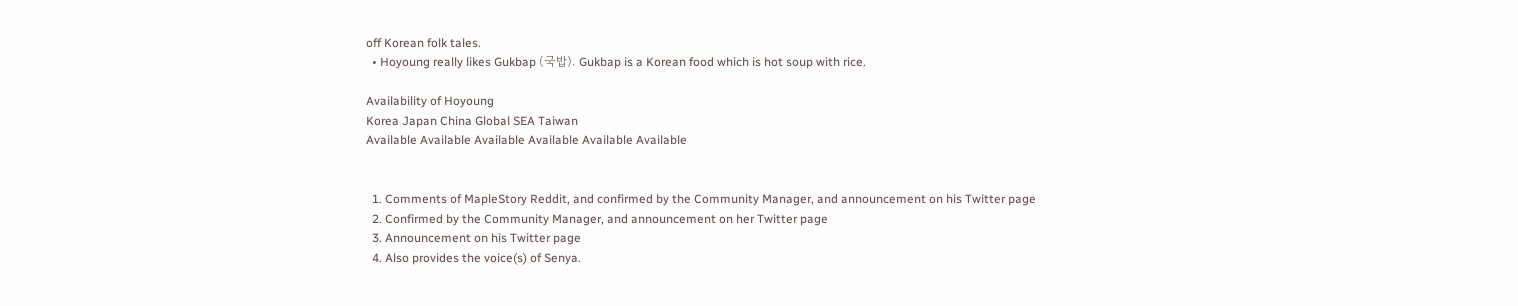off Korean folk tales.
  • Hoyoung really likes Gukbap (국밥). Gukbap is a Korean food which is hot soup with rice.

Availability of Hoyoung
Korea Japan China Global SEA Taiwan
Available Available Available Available Available Available


  1. Comments of MapleStory Reddit, and confirmed by the Community Manager, and announcement on his Twitter page
  2. Confirmed by the Community Manager, and announcement on her Twitter page
  3. Announcement on his Twitter page
  4. Also provides the voice(s) of Senya.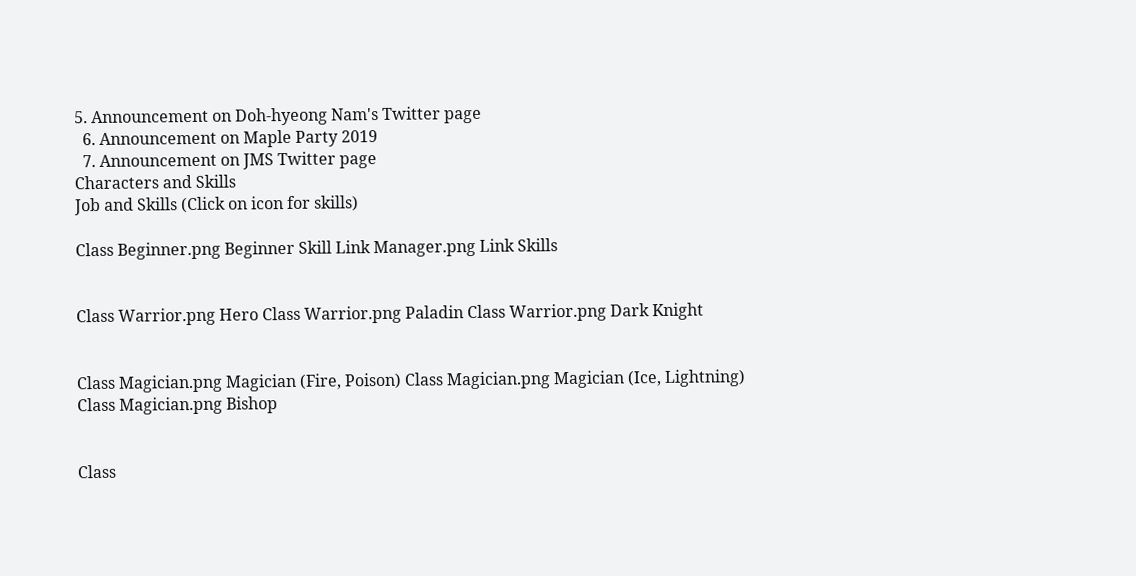5. Announcement on Doh-hyeong Nam's Twitter page
  6. Announcement on Maple Party 2019
  7. Announcement on JMS Twitter page
Characters and Skills
Job and Skills (Click on icon for skills)

Class Beginner.png Beginner Skill Link Manager.png Link Skills


Class Warrior.png Hero Class Warrior.png Paladin Class Warrior.png Dark Knight


Class Magician.png Magician (Fire, Poison) Class Magician.png Magician (Ice, Lightning) Class Magician.png Bishop


Class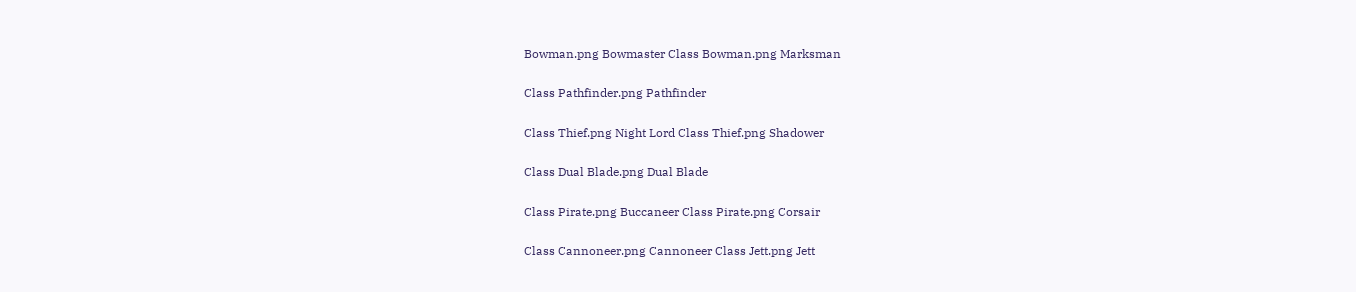Bowman.png Bowmaster Class Bowman.png Marksman


Class Pathfinder.png Pathfinder


Class Thief.png Night Lord Class Thief.png Shadower


Class Dual Blade.png Dual Blade


Class Pirate.png Buccaneer Class Pirate.png Corsair


Class Cannoneer.png Cannoneer Class Jett.png Jett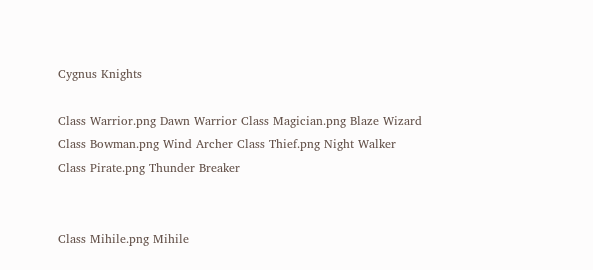Cygnus Knights

Class Warrior.png Dawn Warrior Class Magician.png Blaze Wizard Class Bowman.png Wind Archer Class Thief.png Night Walker Class Pirate.png Thunder Breaker


Class Mihile.png Mihile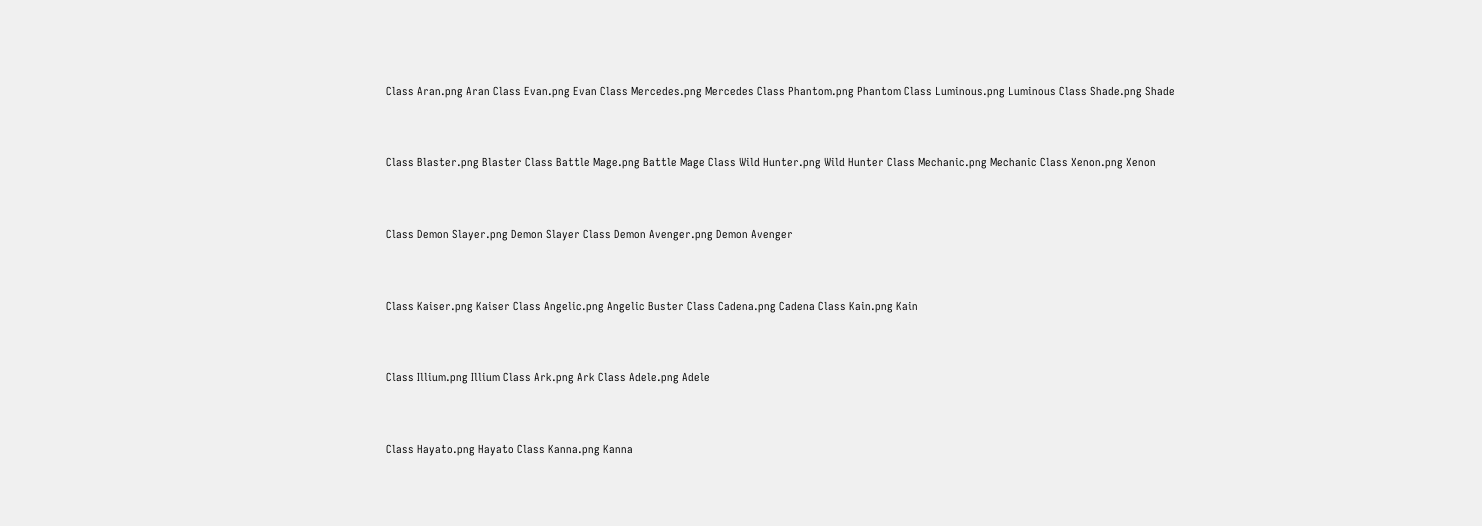Class Aran.png Aran Class Evan.png Evan Class Mercedes.png Mercedes Class Phantom.png Phantom Class Luminous.png Luminous Class Shade.png Shade


Class Blaster.png Blaster Class Battle Mage.png Battle Mage Class Wild Hunter.png Wild Hunter Class Mechanic.png Mechanic Class Xenon.png Xenon


Class Demon Slayer.png Demon Slayer Class Demon Avenger.png Demon Avenger


Class Kaiser.png Kaiser Class Angelic.png Angelic Buster Class Cadena.png Cadena Class Kain.png Kain


Class Illium.png Illium Class Ark.png Ark Class Adele.png Adele


Class Hayato.png Hayato Class Kanna.png Kanna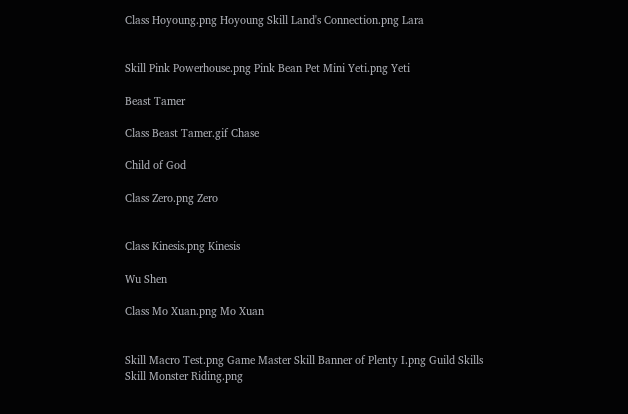Class Hoyoung.png Hoyoung Skill Land's Connection.png Lara


Skill Pink Powerhouse.png Pink Bean Pet Mini Yeti.png Yeti

Beast Tamer

Class Beast Tamer.gif Chase

Child of God

Class Zero.png Zero


Class Kinesis.png Kinesis

Wu Shen

Class Mo Xuan.png Mo Xuan


Skill Macro Test.png Game Master Skill Banner of Plenty I.png Guild Skills Skill Monster Riding.png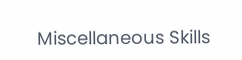Miscellaneous Skills